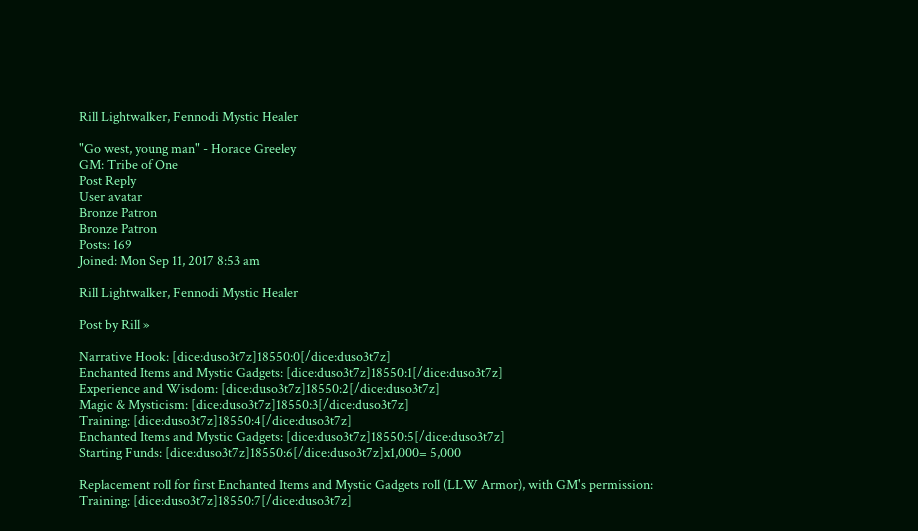Rill Lightwalker, Fennodi Mystic Healer

"Go west, young man" - Horace Greeley
GM: Tribe of One
Post Reply
User avatar
Bronze Patron
Bronze Patron
Posts: 169
Joined: Mon Sep 11, 2017 8:53 am

Rill Lightwalker, Fennodi Mystic Healer

Post by Rill »

Narrative Hook: [dice:duso3t7z]18550:0[/dice:duso3t7z]
Enchanted Items and Mystic Gadgets: [dice:duso3t7z]18550:1[/dice:duso3t7z]
Experience and Wisdom: [dice:duso3t7z]18550:2[/dice:duso3t7z]
Magic & Mysticism: [dice:duso3t7z]18550:3[/dice:duso3t7z]
Training: [dice:duso3t7z]18550:4[/dice:duso3t7z]
Enchanted Items and Mystic Gadgets: [dice:duso3t7z]18550:5[/dice:duso3t7z]
Starting Funds: [dice:duso3t7z]18550:6[/dice:duso3t7z]x1,000= 5,000

Replacement roll for first Enchanted Items and Mystic Gadgets roll (LLW Armor), with GM's permission:
Training: [dice:duso3t7z]18550:7[/dice:duso3t7z]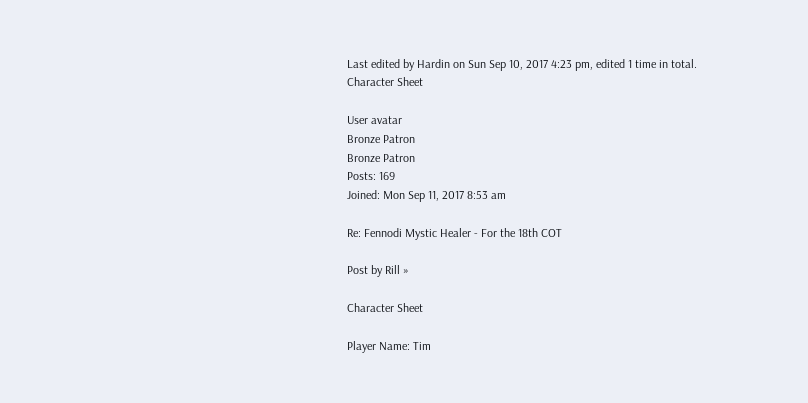Last edited by Hardin on Sun Sep 10, 2017 4:23 pm, edited 1 time in total.
Character Sheet

User avatar
Bronze Patron
Bronze Patron
Posts: 169
Joined: Mon Sep 11, 2017 8:53 am

Re: Fennodi Mystic Healer - For the 18th COT

Post by Rill »

Character Sheet

Player Name: Tim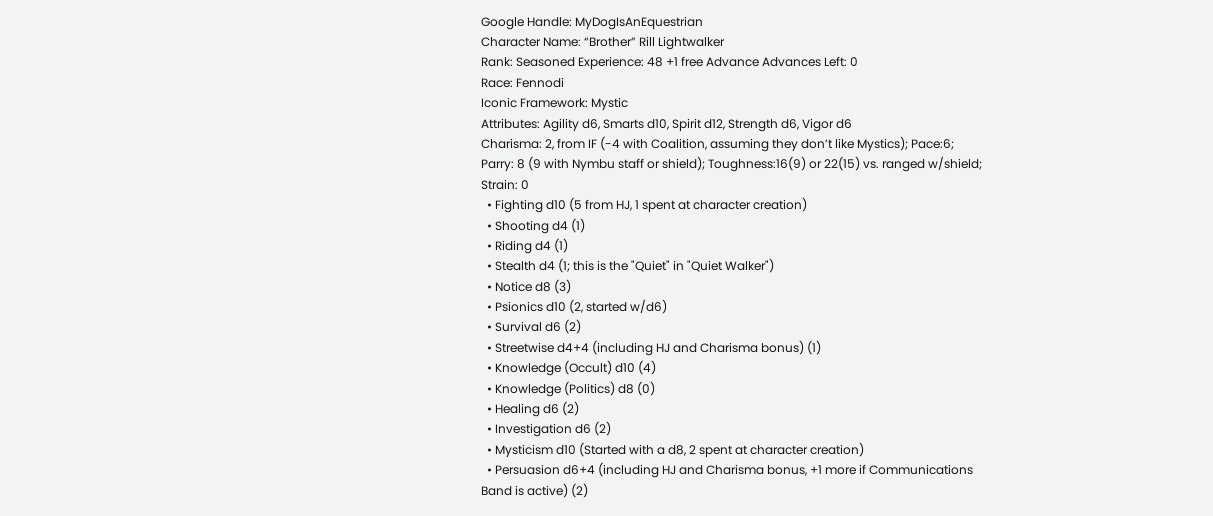Google Handle: MyDogIsAnEquestrian
Character Name: “Brother” Rill Lightwalker
Rank: Seasoned Experience: 48 +1 free Advance Advances Left: 0
Race: Fennodi
Iconic Framework: Mystic
Attributes: Agility d6, Smarts d10, Spirit d12, Strength d6, Vigor d6
Charisma: 2, from IF (-4 with Coalition, assuming they don’t like Mystics); Pace:6; Parry: 8 (9 with Nymbu staff or shield); Toughness:16(9) or 22(15) vs. ranged w/shield; Strain: 0
  • Fighting d10 (5 from HJ, 1 spent at character creation)
  • Shooting d4 (1)
  • Riding d4 (1)
  • Stealth d4 (1; this is the "Quiet" in "Quiet Walker")
  • Notice d8 (3)
  • Psionics d10 (2, started w/d6)
  • Survival d6 (2)
  • Streetwise d4+4 (including HJ and Charisma bonus) (1)
  • Knowledge (Occult) d10 (4)
  • Knowledge (Politics) d8 (0)
  • Healing d6 (2)
  • Investigation d6 (2)
  • Mysticism d10 (Started with a d8, 2 spent at character creation)
  • Persuasion d6+4 (including HJ and Charisma bonus, +1 more if Communications Band is active) (2)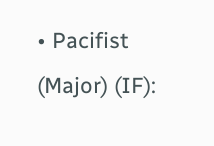• Pacifist (Major) (IF):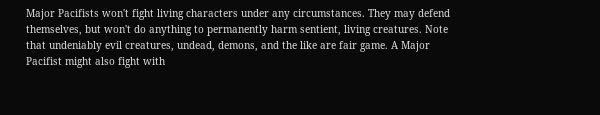Major Pacifists won't fight living characters under any circumstances. They may defend themselves, but won't do anything to permanently harm sentient, living creatures. Note that undeniably evil creatures, undead, demons, and the like are fair game. A Major Pacifist might also fight with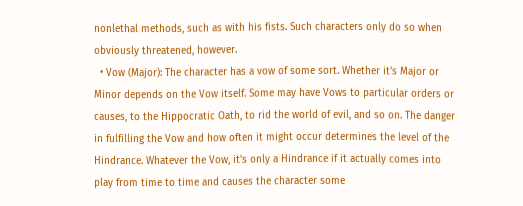nonlethal methods, such as with his fists. Such characters only do so when obviously threatened, however.
  • Vow (Major): The character has a vow of some sort. Whether it's Major or Minor depends on the Vow itself. Some may have Vows to particular orders or causes, to the Hippocratic Oath, to rid the world of evil, and so on. The danger in fulfilling the Vow and how often it might occur determines the level of the Hindrance. Whatever the Vow, it's only a Hindrance if it actually comes into play from time to time and causes the character some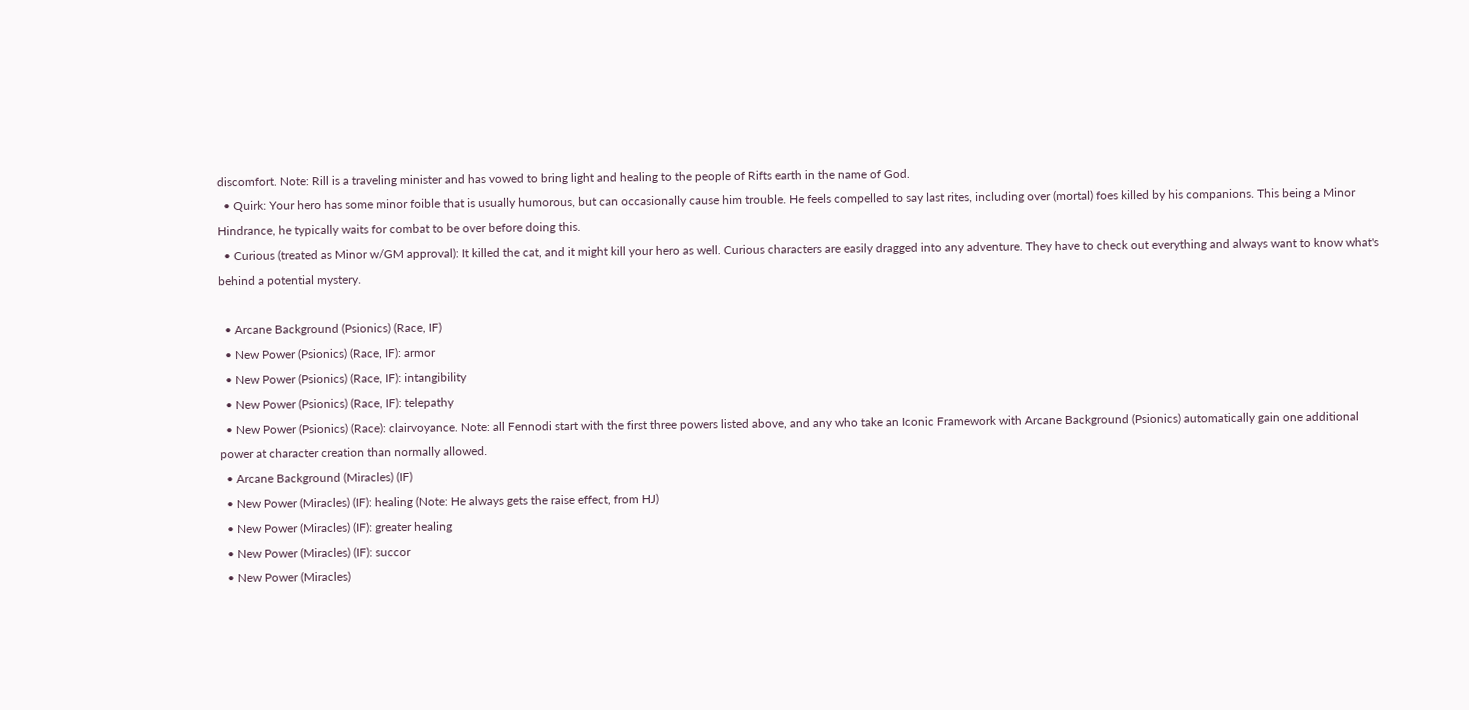discomfort. Note: Rill is a traveling minister and has vowed to bring light and healing to the people of Rifts earth in the name of God.
  • Quirk: Your hero has some minor foible that is usually humorous, but can occasionally cause him trouble. He feels compelled to say last rites, including over (mortal) foes killed by his companions. This being a Minor Hindrance, he typically waits for combat to be over before doing this.
  • Curious (treated as Minor w/GM approval): It killed the cat, and it might kill your hero as well. Curious characters are easily dragged into any adventure. They have to check out everything and always want to know what's behind a potential mystery.

  • Arcane Background (Psionics) (Race, IF)
  • New Power (Psionics) (Race, IF): armor
  • New Power (Psionics) (Race, IF): intangibility
  • New Power (Psionics) (Race, IF): telepathy
  • New Power (Psionics) (Race): clairvoyance. Note: all Fennodi start with the first three powers listed above, and any who take an Iconic Framework with Arcane Background (Psionics) automatically gain one additional power at character creation than normally allowed.
  • Arcane Background (Miracles) (IF)
  • New Power (Miracles) (IF): healing (Note: He always gets the raise effect, from HJ)
  • New Power (Miracles) (IF): greater healing
  • New Power (Miracles) (IF): succor
  • New Power (Miracles)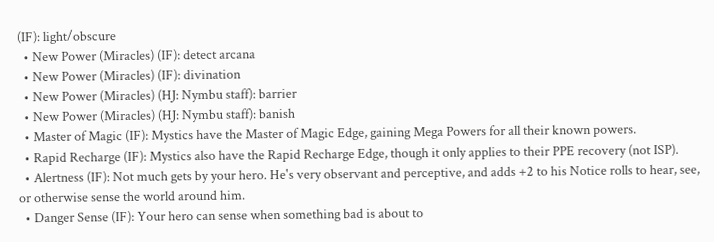(IF): light/obscure
  • New Power (Miracles) (IF): detect arcana
  • New Power (Miracles) (IF): divination
  • New Power (Miracles) (HJ: Nymbu staff): barrier
  • New Power (Miracles) (HJ: Nymbu staff): banish
  • Master of Magic (IF): Mystics have the Master of Magic Edge, gaining Mega Powers for all their known powers.
  • Rapid Recharge (IF): Mystics also have the Rapid Recharge Edge, though it only applies to their PPE recovery (not ISP).
  • Alertness (IF): Not much gets by your hero. He's very observant and perceptive, and adds +2 to his Notice rolls to hear, see, or otherwise sense the world around him.
  • Danger Sense (IF): Your hero can sense when something bad is about to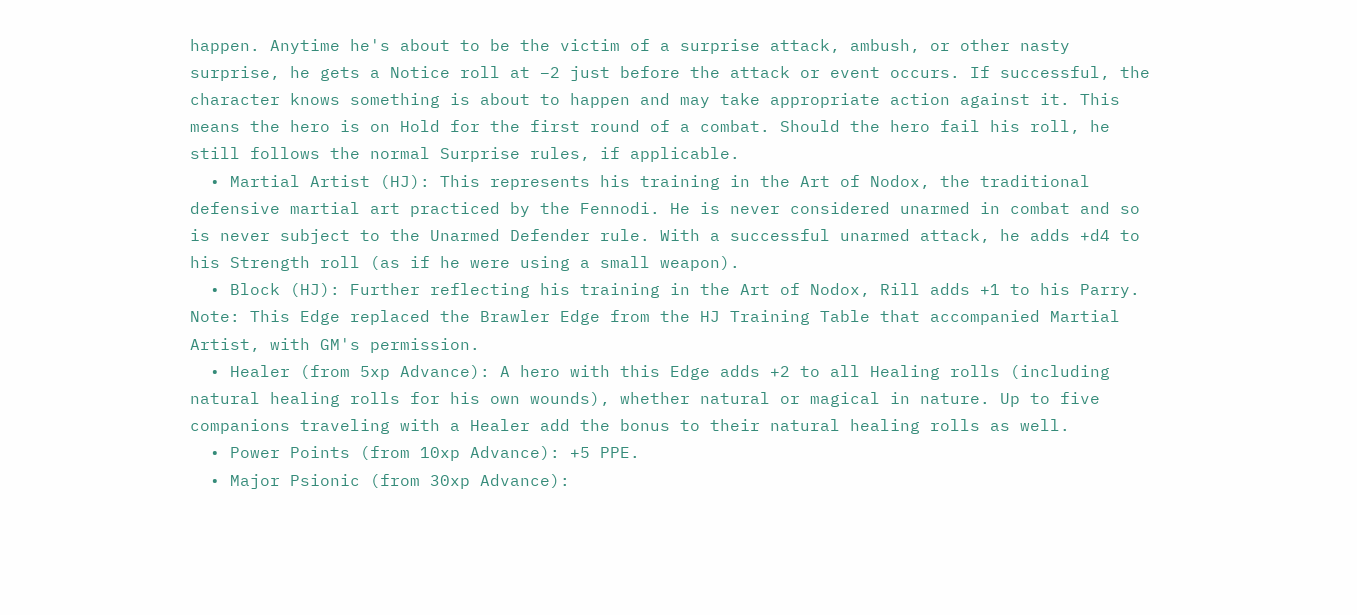happen. Anytime he's about to be the victim of a surprise attack, ambush, or other nasty surprise, he gets a Notice roll at –2 just before the attack or event occurs. If successful, the character knows something is about to happen and may take appropriate action against it. This means the hero is on Hold for the first round of a combat. Should the hero fail his roll, he still follows the normal Surprise rules, if applicable.
  • Martial Artist (HJ): This represents his training in the Art of Nodox, the traditional defensive martial art practiced by the Fennodi. He is never considered unarmed in combat and so is never subject to the Unarmed Defender rule. With a successful unarmed attack, he adds +d4 to his Strength roll (as if he were using a small weapon).
  • Block (HJ): Further reflecting his training in the Art of Nodox, Rill adds +1 to his Parry. Note: This Edge replaced the Brawler Edge from the HJ Training Table that accompanied Martial Artist, with GM's permission.
  • Healer (from 5xp Advance): A hero with this Edge adds +2 to all Healing rolls (including natural healing rolls for his own wounds), whether natural or magical in nature. Up to five companions traveling with a Healer add the bonus to their natural healing rolls as well.
  • Power Points (from 10xp Advance): +5 PPE.
  • Major Psionic (from 30xp Advance):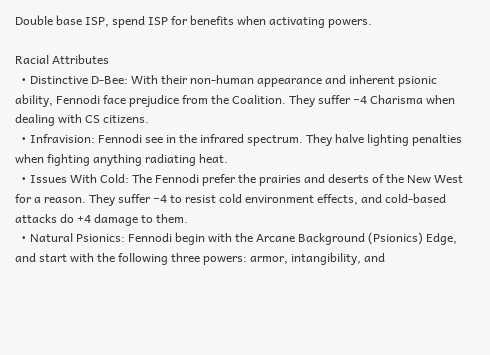Double base ISP, spend ISP for benefits when activating powers.

Racial Attributes
  • Distinctive D-Bee: With their non-human appearance and inherent psionic ability, Fennodi face prejudice from the Coalition. They suffer −4 Charisma when dealing with CS citizens.
  • Infravision: Fennodi see in the infrared spectrum. They halve lighting penalties when fighting anything radiating heat.
  • Issues With Cold: The Fennodi prefer the prairies and deserts of the New West for a reason. They suffer −4 to resist cold environment effects, and cold-based attacks do +4 damage to them.
  • Natural Psionics: Fennodi begin with the Arcane Background (Psionics) Edge, and start with the following three powers: armor, intangibility, and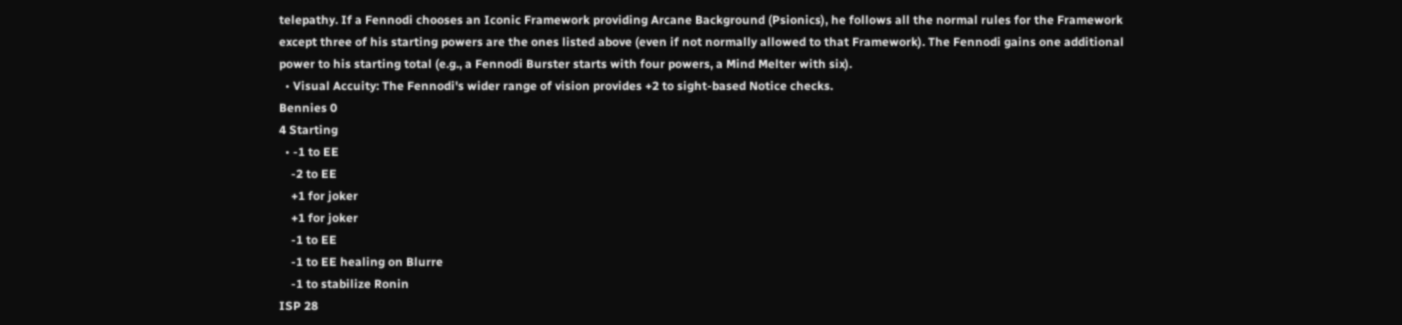telepathy. If a Fennodi chooses an Iconic Framework providing Arcane Background (Psionics), he follows all the normal rules for the Framework except three of his starting powers are the ones listed above (even if not normally allowed to that Framework). The Fennodi gains one additional power to his starting total (e.g., a Fennodi Burster starts with four powers, a Mind Melter with six).
  • Visual Accuity: The Fennodi's wider range of vision provides +2 to sight-based Notice checks.
Bennies 0
4 Starting
  • -1 to EE
    -2 to EE
    +1 for joker
    +1 for joker
    -1 to EE
    -1 to EE healing on Blurre
    -1 to stabilize Ronin
ISP 28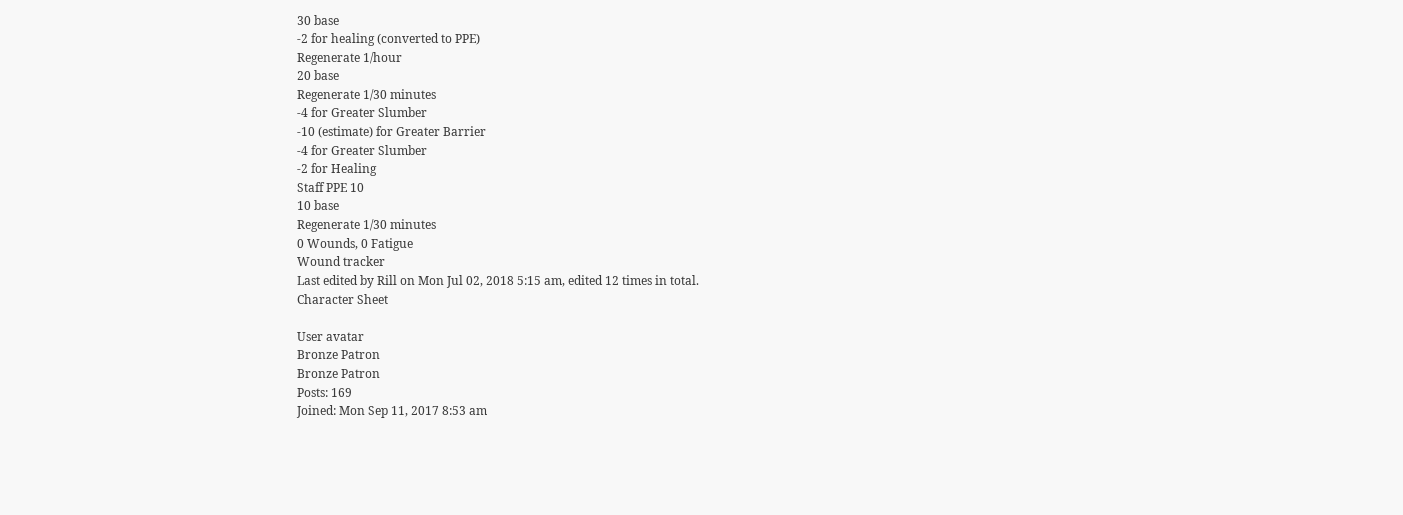30 base
-2 for healing (converted to PPE)
Regenerate 1/hour
20 base
Regenerate 1/30 minutes
-4 for Greater Slumber
-10 (estimate) for Greater Barrier
-4 for Greater Slumber
-2 for Healing
Staff PPE 10
10 base
Regenerate 1/30 minutes
0 Wounds, 0 Fatigue
Wound tracker
Last edited by Rill on Mon Jul 02, 2018 5:15 am, edited 12 times in total.
Character Sheet

User avatar
Bronze Patron
Bronze Patron
Posts: 169
Joined: Mon Sep 11, 2017 8:53 am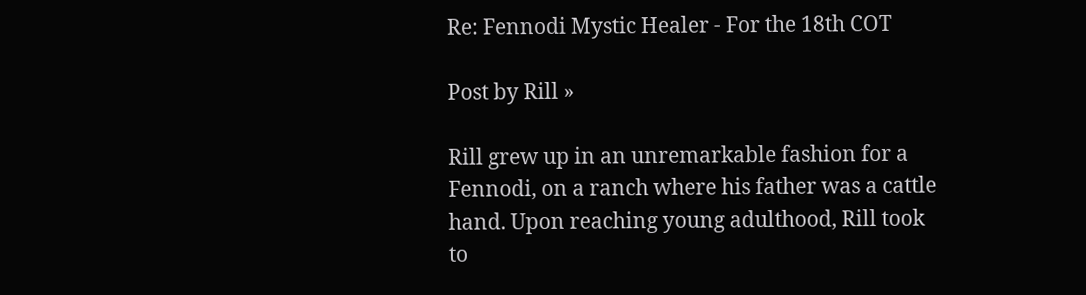Re: Fennodi Mystic Healer - For the 18th COT

Post by Rill »

Rill grew up in an unremarkable fashion for a Fennodi, on a ranch where his father was a cattle hand. Upon reaching young adulthood, Rill took to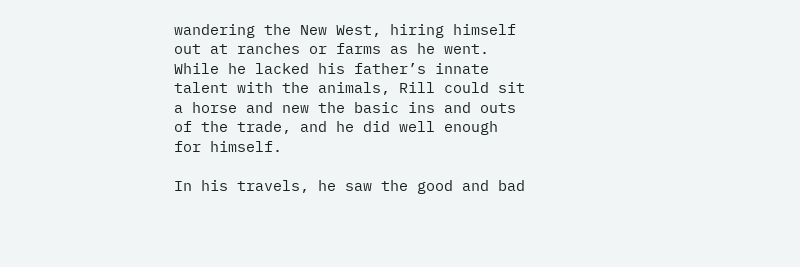wandering the New West, hiring himself out at ranches or farms as he went. While he lacked his father’s innate talent with the animals, Rill could sit a horse and new the basic ins and outs of the trade, and he did well enough for himself.

In his travels, he saw the good and bad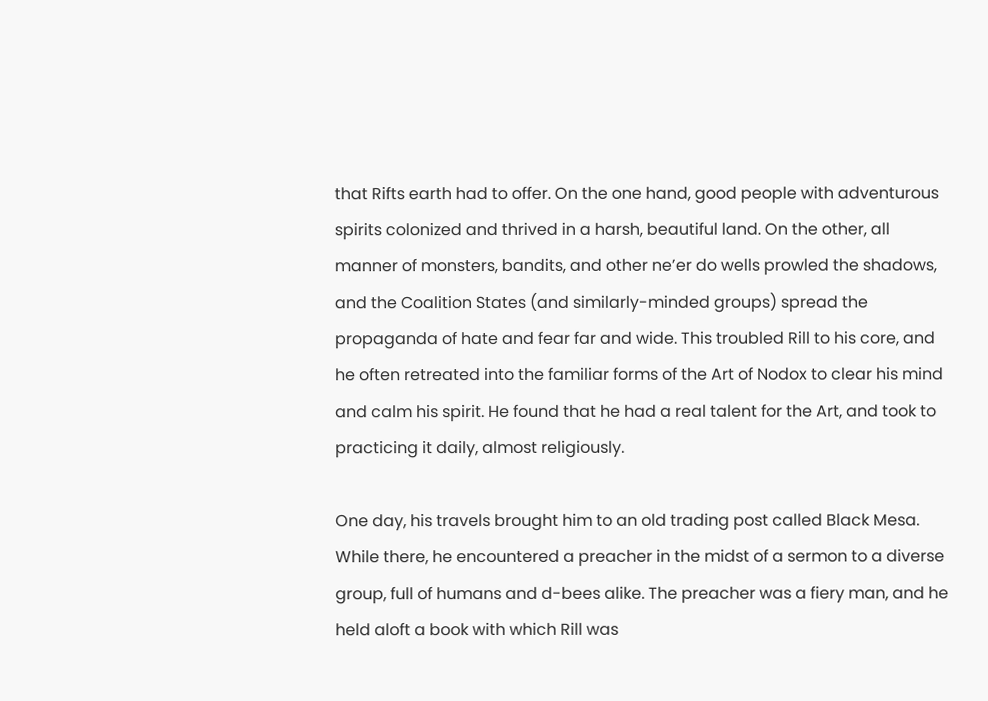that Rifts earth had to offer. On the one hand, good people with adventurous spirits colonized and thrived in a harsh, beautiful land. On the other, all manner of monsters, bandits, and other ne’er do wells prowled the shadows, and the Coalition States (and similarly-minded groups) spread the propaganda of hate and fear far and wide. This troubled Rill to his core, and he often retreated into the familiar forms of the Art of Nodox to clear his mind and calm his spirit. He found that he had a real talent for the Art, and took to practicing it daily, almost religiously.

One day, his travels brought him to an old trading post called Black Mesa. While there, he encountered a preacher in the midst of a sermon to a diverse group, full of humans and d-bees alike. The preacher was a fiery man, and he held aloft a book with which Rill was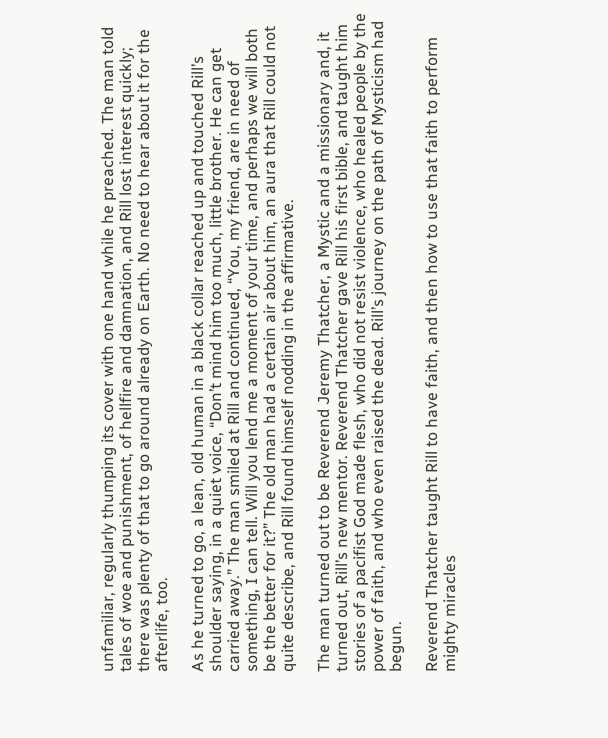unfamiliar, regularly thumping its cover with one hand while he preached. The man told tales of woe and punishment, of hellfire and damnation, and Rill lost interest quickly; there was plenty of that to go around already on Earth. No need to hear about it for the afterlife, too.

As he turned to go, a lean, old human in a black collar reached up and touched Rill’s shoulder saying, in a quiet voice, “Don’t mind him too much, little brother. He can get carried away.” The man smiled at Rill and continued, “You, my friend, are in need of something, I can tell. Will you lend me a moment of your time, and perhaps we will both be the better for it?” The old man had a certain air about him, an aura that Rill could not quite describe, and Rill found himself nodding in the affirmative.

The man turned out to be Reverend Jeremy Thatcher, a Mystic and a missionary and, it turned out, Rill’s new mentor. Reverend Thatcher gave Rill his first bible, and taught him stories of a pacifist God made flesh, who did not resist violence, who healed people by the power of faith, and who even raised the dead. Rill’s journey on the path of Mysticism had begun.

Reverend Thatcher taught Rill to have faith, and then how to use that faith to perform mighty miracles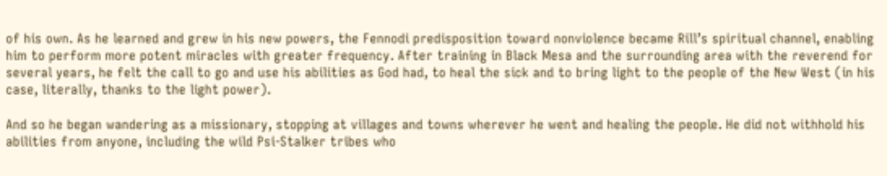of his own. As he learned and grew in his new powers, the Fennodi predisposition toward nonviolence became Rill’s spiritual channel, enabling him to perform more potent miracles with greater frequency. After training in Black Mesa and the surrounding area with the reverend for several years, he felt the call to go and use his abilities as God had, to heal the sick and to bring light to the people of the New West (in his case, literally, thanks to the light power).

And so he began wandering as a missionary, stopping at villages and towns wherever he went and healing the people. He did not withhold his abilities from anyone, including the wild Psi-Stalker tribes who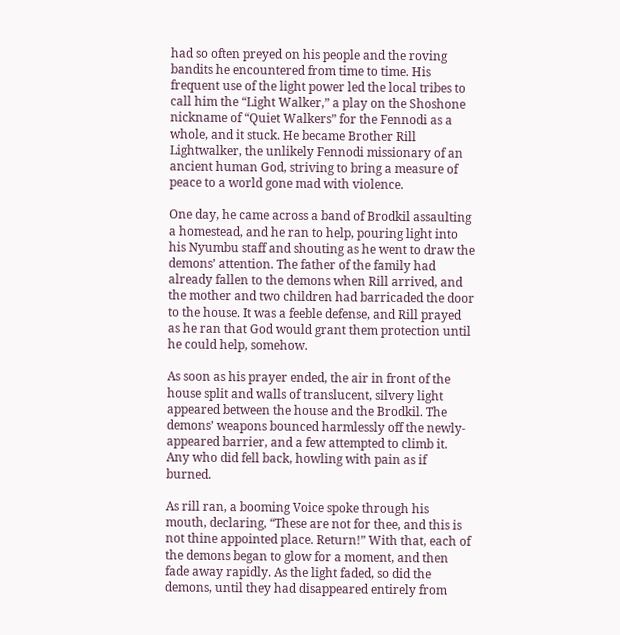had so often preyed on his people and the roving bandits he encountered from time to time. His frequent use of the light power led the local tribes to call him the “Light Walker,” a play on the Shoshone nickname of “Quiet Walkers” for the Fennodi as a whole, and it stuck. He became Brother Rill Lightwalker, the unlikely Fennodi missionary of an ancient human God, striving to bring a measure of peace to a world gone mad with violence.

One day, he came across a band of Brodkil assaulting a homestead, and he ran to help, pouring light into his Nyumbu staff and shouting as he went to draw the demons’ attention. The father of the family had already fallen to the demons when Rill arrived, and the mother and two children had barricaded the door to the house. It was a feeble defense, and Rill prayed as he ran that God would grant them protection until he could help, somehow.

As soon as his prayer ended, the air in front of the house split and walls of translucent, silvery light appeared between the house and the Brodkil. The demons’ weapons bounced harmlessly off the newly-appeared barrier, and a few attempted to climb it. Any who did fell back, howling with pain as if burned.

As rill ran, a booming Voice spoke through his mouth, declaring, “These are not for thee, and this is not thine appointed place. Return!” With that, each of the demons began to glow for a moment, and then fade away rapidly. As the light faded, so did the demons, until they had disappeared entirely from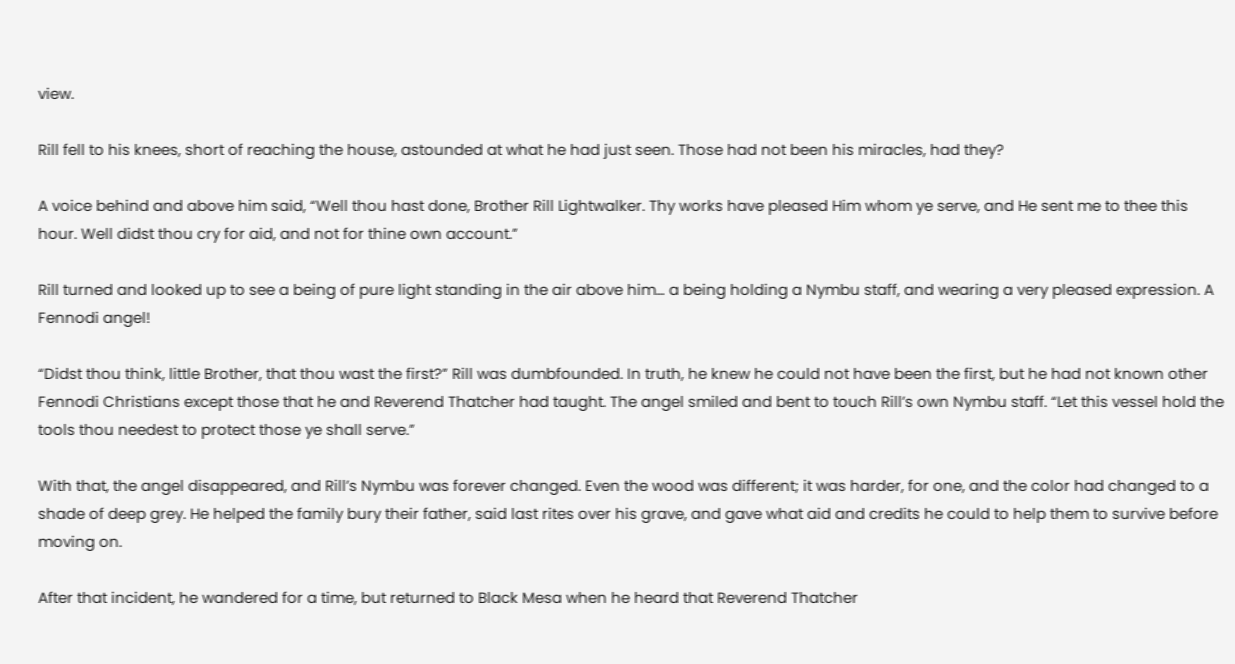view.

Rill fell to his knees, short of reaching the house, astounded at what he had just seen. Those had not been his miracles, had they?

A voice behind and above him said, “Well thou hast done, Brother Rill Lightwalker. Thy works have pleased Him whom ye serve, and He sent me to thee this hour. Well didst thou cry for aid, and not for thine own account.”

Rill turned and looked up to see a being of pure light standing in the air above him… a being holding a Nymbu staff, and wearing a very pleased expression. A Fennodi angel!

“Didst thou think, little Brother, that thou wast the first?” Rill was dumbfounded. In truth, he knew he could not have been the first, but he had not known other Fennodi Christians except those that he and Reverend Thatcher had taught. The angel smiled and bent to touch Rill’s own Nymbu staff. “Let this vessel hold the tools thou needest to protect those ye shall serve.”

With that, the angel disappeared, and Rill’s Nymbu was forever changed. Even the wood was different; it was harder, for one, and the color had changed to a shade of deep grey. He helped the family bury their father, said last rites over his grave, and gave what aid and credits he could to help them to survive before moving on.

After that incident, he wandered for a time, but returned to Black Mesa when he heard that Reverend Thatcher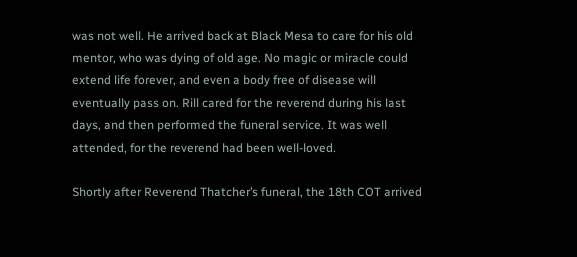was not well. He arrived back at Black Mesa to care for his old mentor, who was dying of old age. No magic or miracle could extend life forever, and even a body free of disease will eventually pass on. Rill cared for the reverend during his last days, and then performed the funeral service. It was well attended, for the reverend had been well-loved.

Shortly after Reverend Thatcher’s funeral, the 18th COT arrived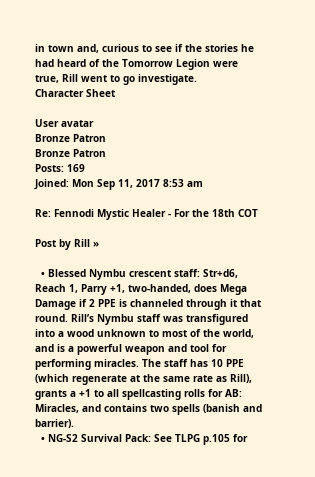in town and, curious to see if the stories he had heard of the Tomorrow Legion were true, Rill went to go investigate.
Character Sheet

User avatar
Bronze Patron
Bronze Patron
Posts: 169
Joined: Mon Sep 11, 2017 8:53 am

Re: Fennodi Mystic Healer - For the 18th COT

Post by Rill »

  • Blessed Nymbu crescent staff: Str+d6, Reach 1, Parry +1, two-handed, does Mega Damage if 2 PPE is channeled through it that round. Rill’s Nymbu staff was transfigured into a wood unknown to most of the world, and is a powerful weapon and tool for performing miracles. The staff has 10 PPE (which regenerate at the same rate as Rill), grants a +1 to all spellcasting rolls for AB: Miracles, and contains two spells (banish and barrier).
  • NG-S2 Survival Pack: See TLPG p.105 for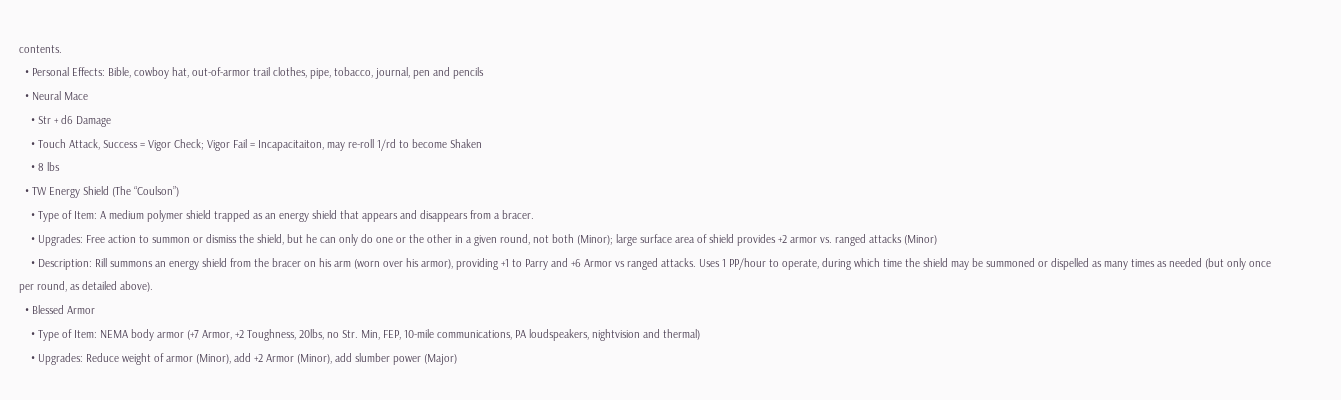contents.
  • Personal Effects: Bible, cowboy hat, out-of-armor trail clothes, pipe, tobacco, journal, pen and pencils
  • Neural Mace
    • Str + d6 Damage
    • Touch Attack, Success = Vigor Check; Vigor Fail = Incapacitaiton, may re-roll 1/rd to become Shaken
    • 8 lbs
  • TW Energy Shield (The “Coulson”)
    • Type of Item: A medium polymer shield trapped as an energy shield that appears and disappears from a bracer.
    • Upgrades: Free action to summon or dismiss the shield, but he can only do one or the other in a given round, not both (Minor); large surface area of shield provides +2 armor vs. ranged attacks (Minor)
    • Description: Rill summons an energy shield from the bracer on his arm (worn over his armor), providing +1 to Parry and +6 Armor vs ranged attacks. Uses 1 PP/hour to operate, during which time the shield may be summoned or dispelled as many times as needed (but only once per round, as detailed above).
  • Blessed Armor
    • Type of Item: NEMA body armor (+7 Armor, +2 Toughness, 20lbs, no Str. Min, FEP, 10-mile communications, PA loudspeakers, nightvision and thermal)
    • Upgrades: Reduce weight of armor (Minor), add +2 Armor (Minor), add slumber power (Major)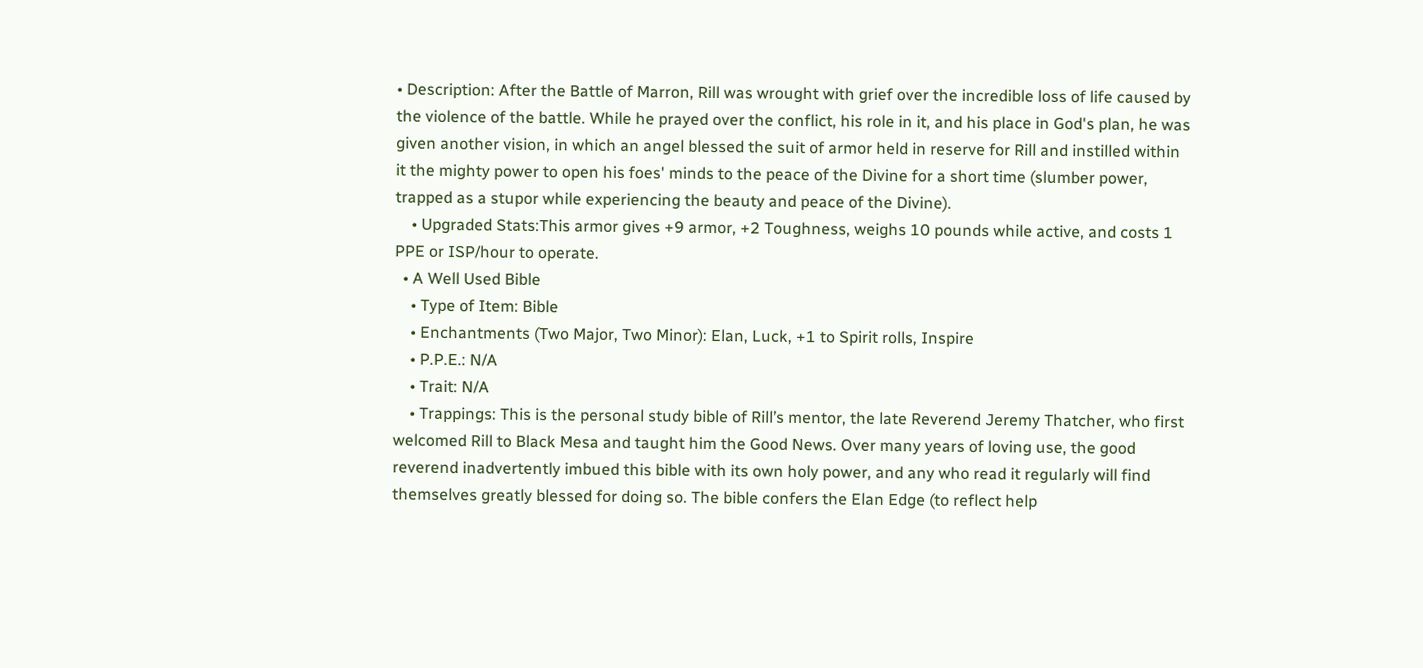• Description: After the Battle of Marron, Rill was wrought with grief over the incredible loss of life caused by the violence of the battle. While he prayed over the conflict, his role in it, and his place in God's plan, he was given another vision, in which an angel blessed the suit of armor held in reserve for Rill and instilled within it the mighty power to open his foes' minds to the peace of the Divine for a short time (slumber power, trapped as a stupor while experiencing the beauty and peace of the Divine).
    • Upgraded Stats:This armor gives +9 armor, +2 Toughness, weighs 10 pounds while active, and costs 1 PPE or ISP/hour to operate.
  • A Well Used Bible
    • Type of Item: Bible
    • Enchantments (Two Major, Two Minor): Elan, Luck, +1 to Spirit rolls, Inspire
    • P.P.E.: N/A
    • Trait: N/A
    • Trappings: This is the personal study bible of Rill’s mentor, the late Reverend Jeremy Thatcher, who first welcomed Rill to Black Mesa and taught him the Good News. Over many years of loving use, the good reverend inadvertently imbued this bible with its own holy power, and any who read it regularly will find themselves greatly blessed for doing so. The bible confers the Elan Edge (to reflect help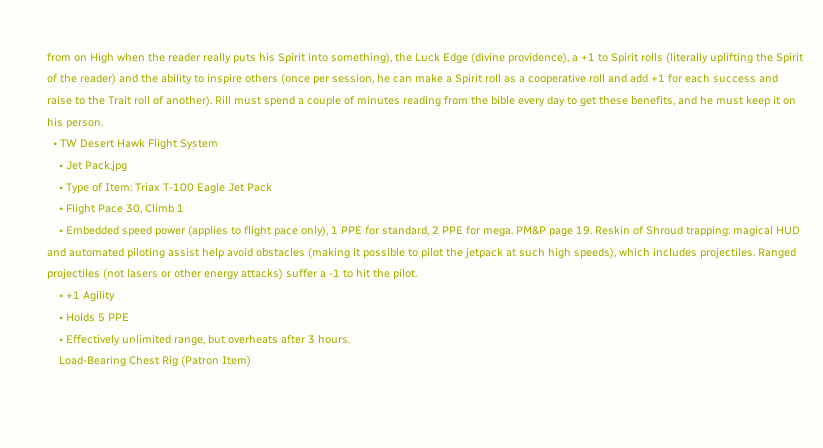from on High when the reader really puts his Spirit into something), the Luck Edge (divine providence), a +1 to Spirit rolls (literally uplifting the Spirit of the reader) and the ability to inspire others (once per session, he can make a Spirit roll as a cooperative roll and add +1 for each success and raise to the Trait roll of another). Rill must spend a couple of minutes reading from the bible every day to get these benefits, and he must keep it on his person.
  • TW Desert Hawk Flight System
    • Jet Pack.jpg
    • Type of Item: Triax T-100 Eagle Jet Pack
    • Flight Pace 30, Climb 1
    • Embedded speed power (applies to flight pace only), 1 PPE for standard, 2 PPE for mega. PM&P page 19. Reskin of Shroud trapping: magical HUD and automated piloting assist help avoid obstacles (making it possible to pilot the jetpack at such high speeds), which includes projectiles. Ranged projectiles (not lasers or other energy attacks) suffer a -1 to hit the pilot.
    • +1 Agility
    • Holds 5 PPE
    • Effectively unlimited range, but overheats after 3 hours.
    Load-Bearing Chest Rig (Patron Item)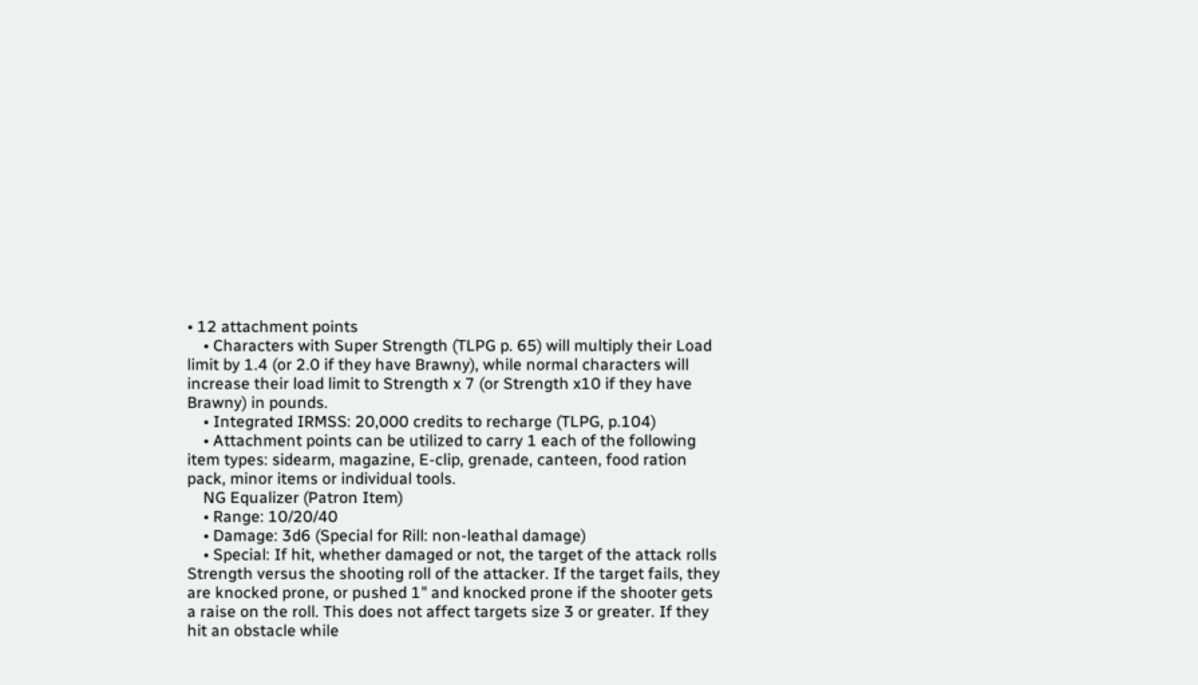• 12 attachment points
    • Characters with Super Strength (TLPG p. 65) will multiply their Load limit by 1.4 (or 2.0 if they have Brawny), while normal characters will increase their load limit to Strength x 7 (or Strength x10 if they have Brawny) in pounds.
    • Integrated IRMSS: 20,000 credits to recharge (TLPG, p.104)
    • Attachment points can be utilized to carry 1 each of the following item types: sidearm, magazine, E-clip, grenade, canteen, food ration pack, minor items or individual tools.
    NG Equalizer (Patron Item)
    • Range: 10/20/40
    • Damage: 3d6 (Special for Rill: non-leathal damage)
    • Special: If hit, whether damaged or not, the target of the attack rolls Strength versus the shooting roll of the attacker. If the target fails, they are knocked prone, or pushed 1" and knocked prone if the shooter gets a raise on the roll. This does not affect targets size 3 or greater. If they hit an obstacle while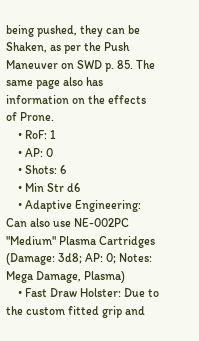being pushed, they can be Shaken, as per the Push Maneuver on SWD p. 85. The same page also has information on the effects of Prone.
    • RoF: 1
    • AP: 0
    • Shots: 6
    • Min Str d6
    • Adaptive Engineering: Can also use NE-002PC "Medium" Plasma Cartridges (Damage: 3d8; AP: 0; Notes: Mega Damage, Plasma)
    • Fast Draw Holster: Due to the custom fitted grip and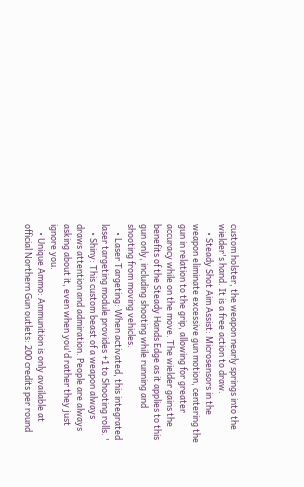custom holster, the weapon nearly springs into the wielder's hand. It is a free action to draw.
    • Steady Shot Aim Assist: Microsensors in the weapon eliminate excessive gun motion, centering the gun in relation to the grip, allowing for greater accuracy while on the move. The wielder gains the benefits of the Steady Hands Edge as it applies to this gun only, including shooting while running and shooting from moving vehicles.
    • Laser Targeting: When activated, this integrated laser targeting module provides +1 to Shooting rolls. '
    • Shiny: This custom beast of a weapon always draws attention and admiration. People are always asking about it, even when you'd rather they just ignore you.
    • Unique Ammo: Ammunition is only available at official Northern Gun outlets: 200 credits per round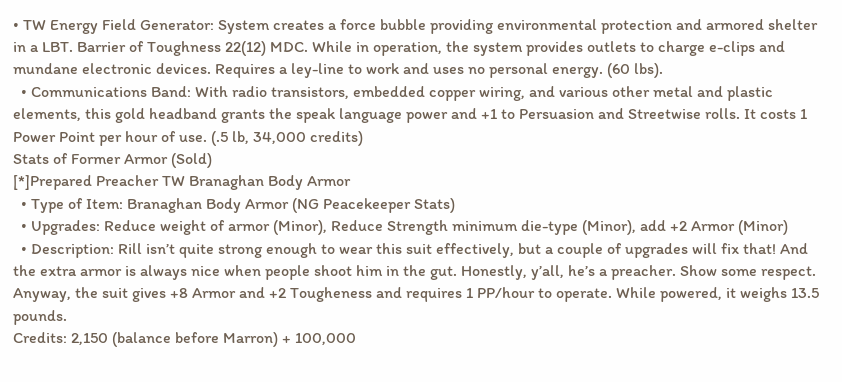• TW Energy Field Generator: System creates a force bubble providing environmental protection and armored shelter in a LBT. Barrier of Toughness 22(12) MDC. While in operation, the system provides outlets to charge e-clips and mundane electronic devices. Requires a ley-line to work and uses no personal energy. (60 lbs).
  • Communications Band: With radio transistors, embedded copper wiring, and various other metal and plastic elements, this gold headband grants the speak language power and +1 to Persuasion and Streetwise rolls. It costs 1 Power Point per hour of use. (.5 lb, 34,000 credits)
Stats of Former Armor (Sold)
[*]Prepared Preacher TW Branaghan Body Armor
  • Type of Item: Branaghan Body Armor (NG Peacekeeper Stats)
  • Upgrades: Reduce weight of armor (Minor), Reduce Strength minimum die-type (Minor), add +2 Armor (Minor)
  • Description: Rill isn’t quite strong enough to wear this suit effectively, but a couple of upgrades will fix that! And the extra armor is always nice when people shoot him in the gut. Honestly, y’all, he’s a preacher. Show some respect. Anyway, the suit gives +8 Armor and +2 Tougheness and requires 1 PP/hour to operate. While powered, it weighs 13.5 pounds.
Credits: 2,150 (balance before Marron) + 100,000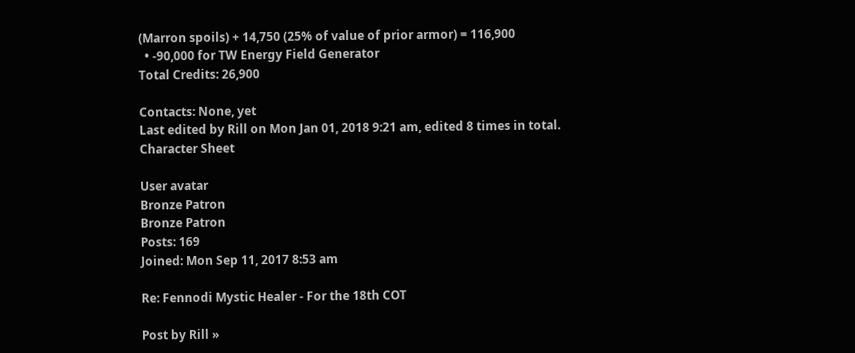(Marron spoils) + 14,750 (25% of value of prior armor) = 116,900
  • -90,000 for TW Energy Field Generator
Total Credits: 26,900

Contacts: None, yet
Last edited by Rill on Mon Jan 01, 2018 9:21 am, edited 8 times in total.
Character Sheet

User avatar
Bronze Patron
Bronze Patron
Posts: 169
Joined: Mon Sep 11, 2017 8:53 am

Re: Fennodi Mystic Healer - For the 18th COT

Post by Rill »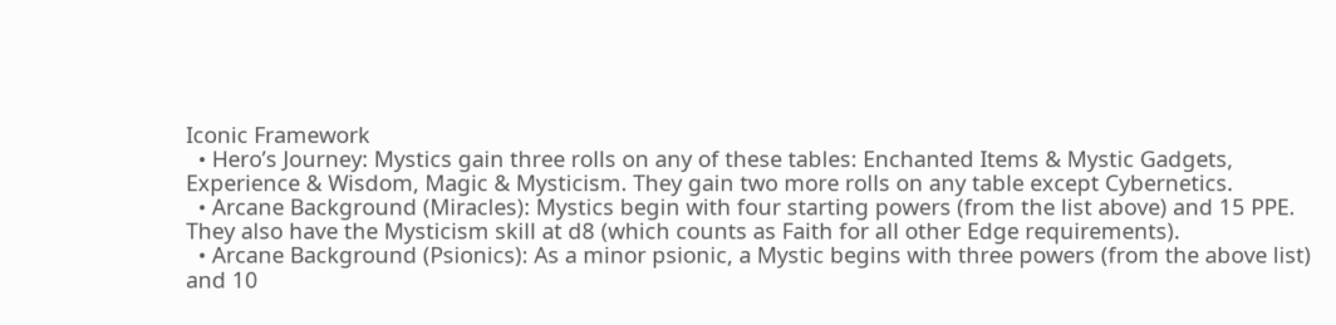Iconic Framework
  • Hero’s Journey: Mystics gain three rolls on any of these tables: Enchanted Items & Mystic Gadgets, Experience & Wisdom, Magic & Mysticism. They gain two more rolls on any table except Cybernetics.
  • Arcane Background (Miracles): Mystics begin with four starting powers (from the list above) and 15 PPE. They also have the Mysticism skill at d8 (which counts as Faith for all other Edge requirements).
  • Arcane Background (Psionics): As a minor psionic, a Mystic begins with three powers (from the above list) and 10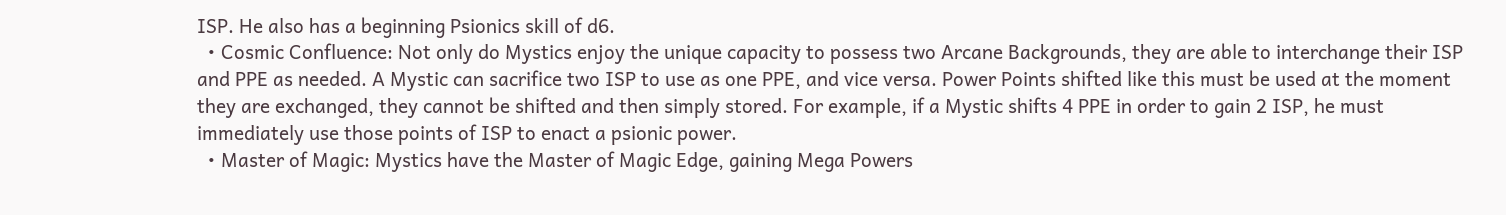ISP. He also has a beginning Psionics skill of d6.
  • Cosmic Confluence: Not only do Mystics enjoy the unique capacity to possess two Arcane Backgrounds, they are able to interchange their ISP and PPE as needed. A Mystic can sacrifice two ISP to use as one PPE, and vice versa. Power Points shifted like this must be used at the moment they are exchanged, they cannot be shifted and then simply stored. For example, if a Mystic shifts 4 PPE in order to gain 2 ISP, he must immediately use those points of ISP to enact a psionic power.
  • Master of Magic: Mystics have the Master of Magic Edge, gaining Mega Powers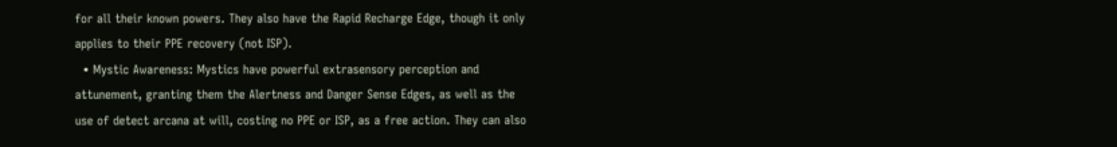for all their known powers. They also have the Rapid Recharge Edge, though it only applies to their PPE recovery (not ISP).
  • Mystic Awareness: Mystics have powerful extrasensory perception and attunement, granting them the Alertness and Danger Sense Edges, as well as the use of detect arcana at will, costing no PPE or ISP, as a free action. They can also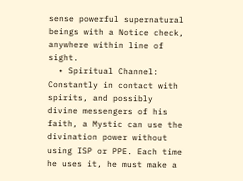sense powerful supernatural beings with a Notice check, anywhere within line of sight.
  • Spiritual Channel: Constantly in contact with spirits, and possibly divine messengers of his faith, a Mystic can use the divination power without using ISP or PPE. Each time he uses it, he must make a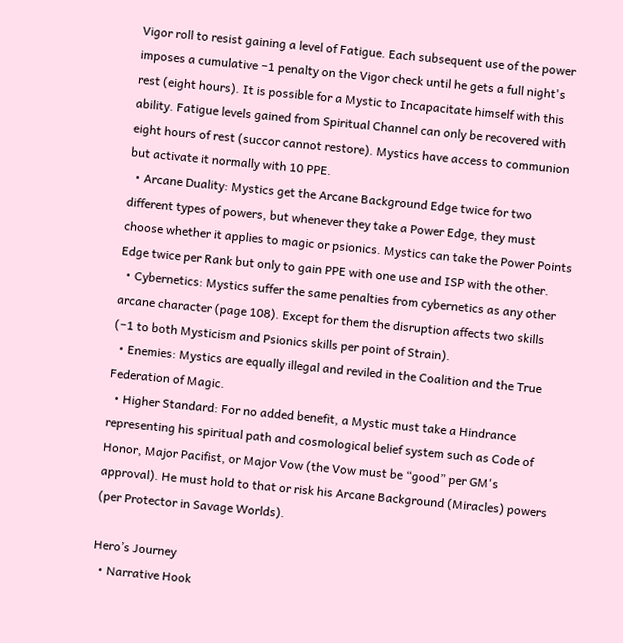Vigor roll to resist gaining a level of Fatigue. Each subsequent use of the power imposes a cumulative −1 penalty on the Vigor check until he gets a full night's rest (eight hours). It is possible for a Mystic to Incapacitate himself with this ability. Fatigue levels gained from Spiritual Channel can only be recovered with eight hours of rest (succor cannot restore). Mystics have access to communion but activate it normally with 10 PPE.
  • Arcane Duality: Mystics get the Arcane Background Edge twice for two different types of powers, but whenever they take a Power Edge, they must choose whether it applies to magic or psionics. Mystics can take the Power Points Edge twice per Rank but only to gain PPE with one use and ISP with the other.
  • Cybernetics: Mystics suffer the same penalties from cybernetics as any other arcane character (page 108). Except for them the disruption affects two skills (−1 to both Mysticism and Psionics skills per point of Strain).
  • Enemies: Mystics are equally illegal and reviled in the Coalition and the True Federation of Magic.
  • Higher Standard: For no added benefit, a Mystic must take a Hindrance representing his spiritual path and cosmological belief system such as Code of Honor, Major Pacifist, or Major Vow (the Vow must be “good” per GM's approval). He must hold to that or risk his Arcane Background (Miracles) powers (per Protector in Savage Worlds).

Hero’s Journey
  • Narrative Hook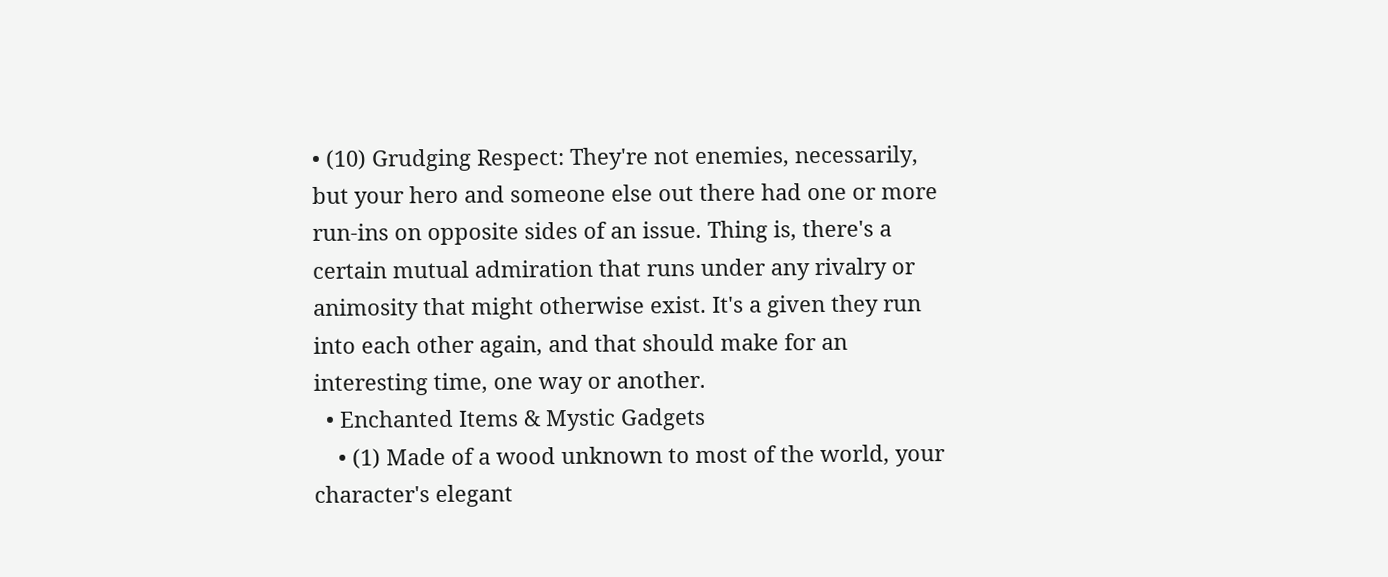• (10) Grudging Respect: They're not enemies, necessarily, but your hero and someone else out there had one or more run-ins on opposite sides of an issue. Thing is, there's a certain mutual admiration that runs under any rivalry or animosity that might otherwise exist. It's a given they run into each other again, and that should make for an interesting time, one way or another.
  • Enchanted Items & Mystic Gadgets
    • (1) Made of a wood unknown to most of the world, your character's elegant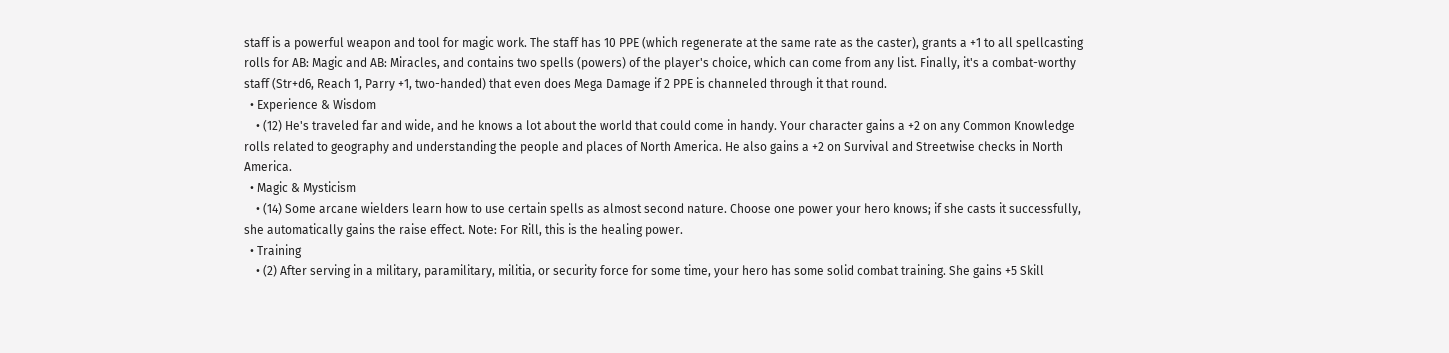staff is a powerful weapon and tool for magic work. The staff has 10 PPE (which regenerate at the same rate as the caster), grants a +1 to all spellcasting rolls for AB: Magic and AB: Miracles, and contains two spells (powers) of the player's choice, which can come from any list. Finally, it's a combat-worthy staff (Str+d6, Reach 1, Parry +1, two-handed) that even does Mega Damage if 2 PPE is channeled through it that round.
  • Experience & Wisdom
    • (12) He's traveled far and wide, and he knows a lot about the world that could come in handy. Your character gains a +2 on any Common Knowledge rolls related to geography and understanding the people and places of North America. He also gains a +2 on Survival and Streetwise checks in North America.
  • Magic & Mysticism
    • (14) Some arcane wielders learn how to use certain spells as almost second nature. Choose one power your hero knows; if she casts it successfully, she automatically gains the raise effect. Note: For Rill, this is the healing power.
  • Training
    • (2) After serving in a military, paramilitary, militia, or security force for some time, your hero has some solid combat training. She gains +5 Skill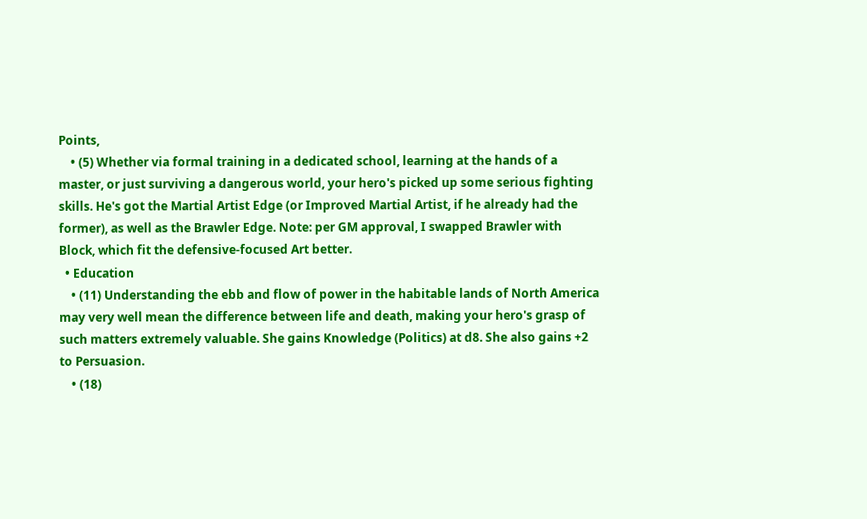Points,
    • (5) Whether via formal training in a dedicated school, learning at the hands of a master, or just surviving a dangerous world, your hero's picked up some serious fighting skills. He's got the Martial Artist Edge (or Improved Martial Artist, if he already had the former), as well as the Brawler Edge. Note: per GM approval, I swapped Brawler with Block, which fit the defensive-focused Art better.
  • Education
    • (11) Understanding the ebb and flow of power in the habitable lands of North America may very well mean the difference between life and death, making your hero's grasp of such matters extremely valuable. She gains Knowledge (Politics) at d8. She also gains +2 to Persuasion.
    • (18)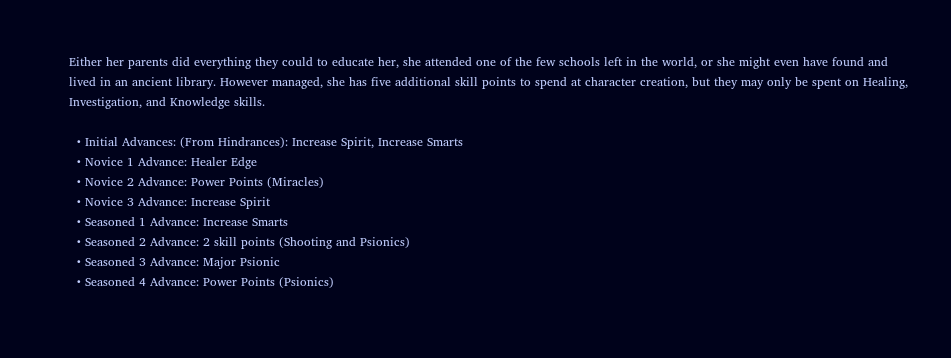Either her parents did everything they could to educate her, she attended one of the few schools left in the world, or she might even have found and lived in an ancient library. However managed, she has five additional skill points to spend at character creation, but they may only be spent on Healing, Investigation, and Knowledge skills.

  • Initial Advances: (From Hindrances): Increase Spirit, Increase Smarts
  • Novice 1 Advance: Healer Edge
  • Novice 2 Advance: Power Points (Miracles)
  • Novice 3 Advance: Increase Spirit
  • Seasoned 1 Advance: Increase Smarts
  • Seasoned 2 Advance: 2 skill points (Shooting and Psionics)
  • Seasoned 3 Advance: Major Psionic
  • Seasoned 4 Advance: Power Points (Psionics)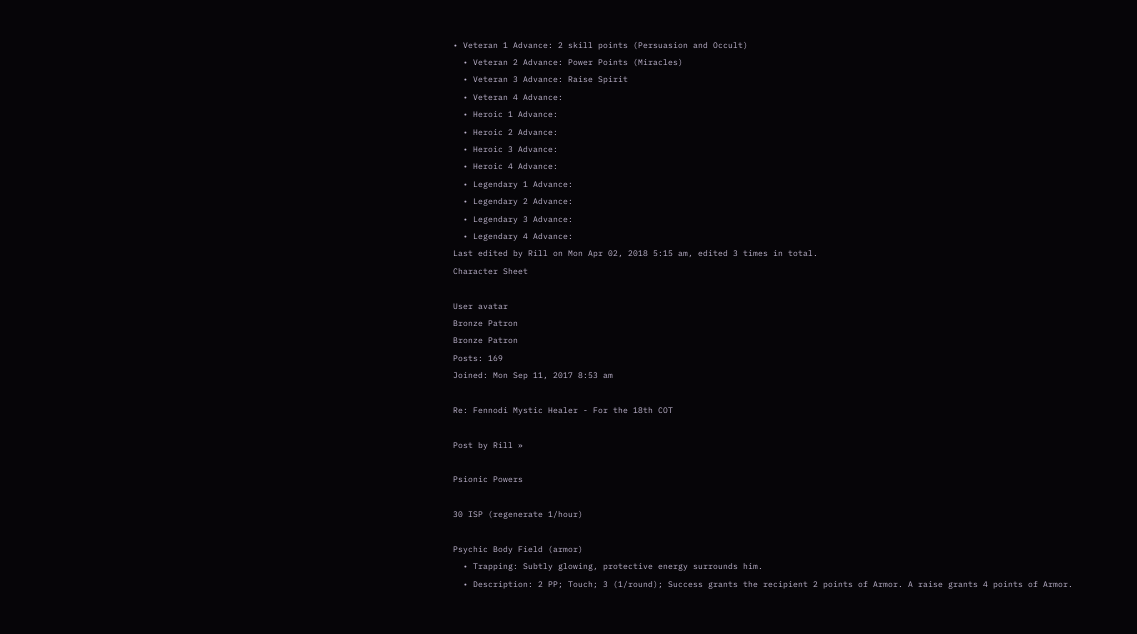• Veteran 1 Advance: 2 skill points (Persuasion and Occult)
  • Veteran 2 Advance: Power Points (Miracles)
  • Veteran 3 Advance: Raise Spirit
  • Veteran 4 Advance:
  • Heroic 1 Advance:
  • Heroic 2 Advance:
  • Heroic 3 Advance:
  • Heroic 4 Advance:
  • Legendary 1 Advance:
  • Legendary 2 Advance:
  • Legendary 3 Advance:
  • Legendary 4 Advance:
Last edited by Rill on Mon Apr 02, 2018 5:15 am, edited 3 times in total.
Character Sheet

User avatar
Bronze Patron
Bronze Patron
Posts: 169
Joined: Mon Sep 11, 2017 8:53 am

Re: Fennodi Mystic Healer - For the 18th COT

Post by Rill »

Psionic Powers

30 ISP (regenerate 1/hour)

Psychic Body Field (armor)
  • Trapping: Subtly glowing, protective energy surrounds him.
  • Description: 2 PP; Touch; 3 (1/round); Success grants the recipient 2 points of Armor. A raise grants 4 points of Armor.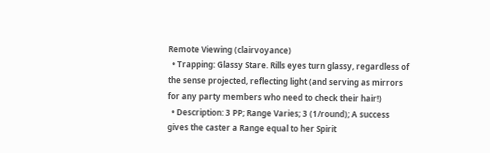Remote Viewing (clairvoyance)
  • Trapping: Glassy Stare. Rills eyes turn glassy, regardless of the sense projected, reflecting light (and serving as mirrors for any party members who need to check their hair!)
  • Description: 3 PP; Range Varies; 3 (1/round); A success gives the caster a Range equal to her Spirit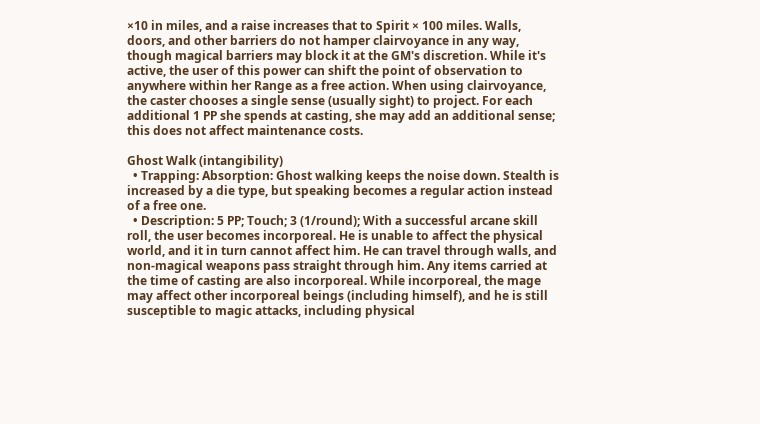×10 in miles, and a raise increases that to Spirit × 100 miles. Walls, doors, and other barriers do not hamper clairvoyance in any way, though magical barriers may block it at the GM's discretion. While it's active, the user of this power can shift the point of observation to anywhere within her Range as a free action. When using clairvoyance, the caster chooses a single sense (usually sight) to project. For each additional 1 PP she spends at casting, she may add an additional sense; this does not affect maintenance costs.

Ghost Walk (intangibility)
  • Trapping: Absorption: Ghost walking keeps the noise down. Stealth is increased by a die type, but speaking becomes a regular action instead of a free one.
  • Description: 5 PP; Touch; 3 (1/round); With a successful arcane skill roll, the user becomes incorporeal. He is unable to affect the physical world, and it in turn cannot affect him. He can travel through walls, and non-magical weapons pass straight through him. Any items carried at the time of casting are also incorporeal. While incorporeal, the mage may affect other incorporeal beings (including himself), and he is still susceptible to magic attacks, including physical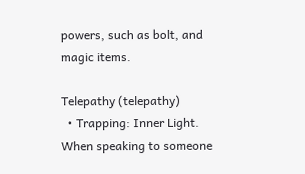powers, such as bolt, and magic items.

Telepathy (telepathy)
  • Trapping: Inner Light. When speaking to someone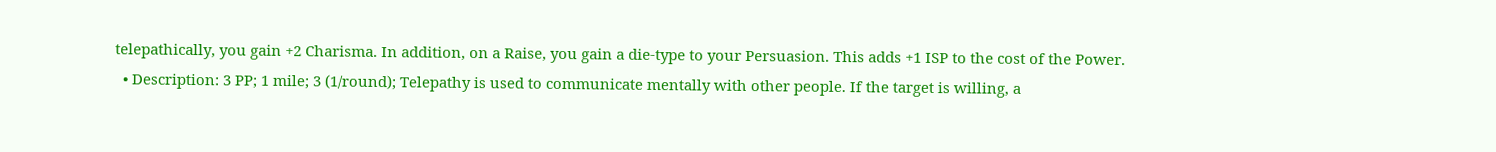telepathically, you gain +2 Charisma. In addition, on a Raise, you gain a die-type to your Persuasion. This adds +1 ISP to the cost of the Power.
  • Description: 3 PP; 1 mile; 3 (1/round); Telepathy is used to communicate mentally with other people. If the target is willing, a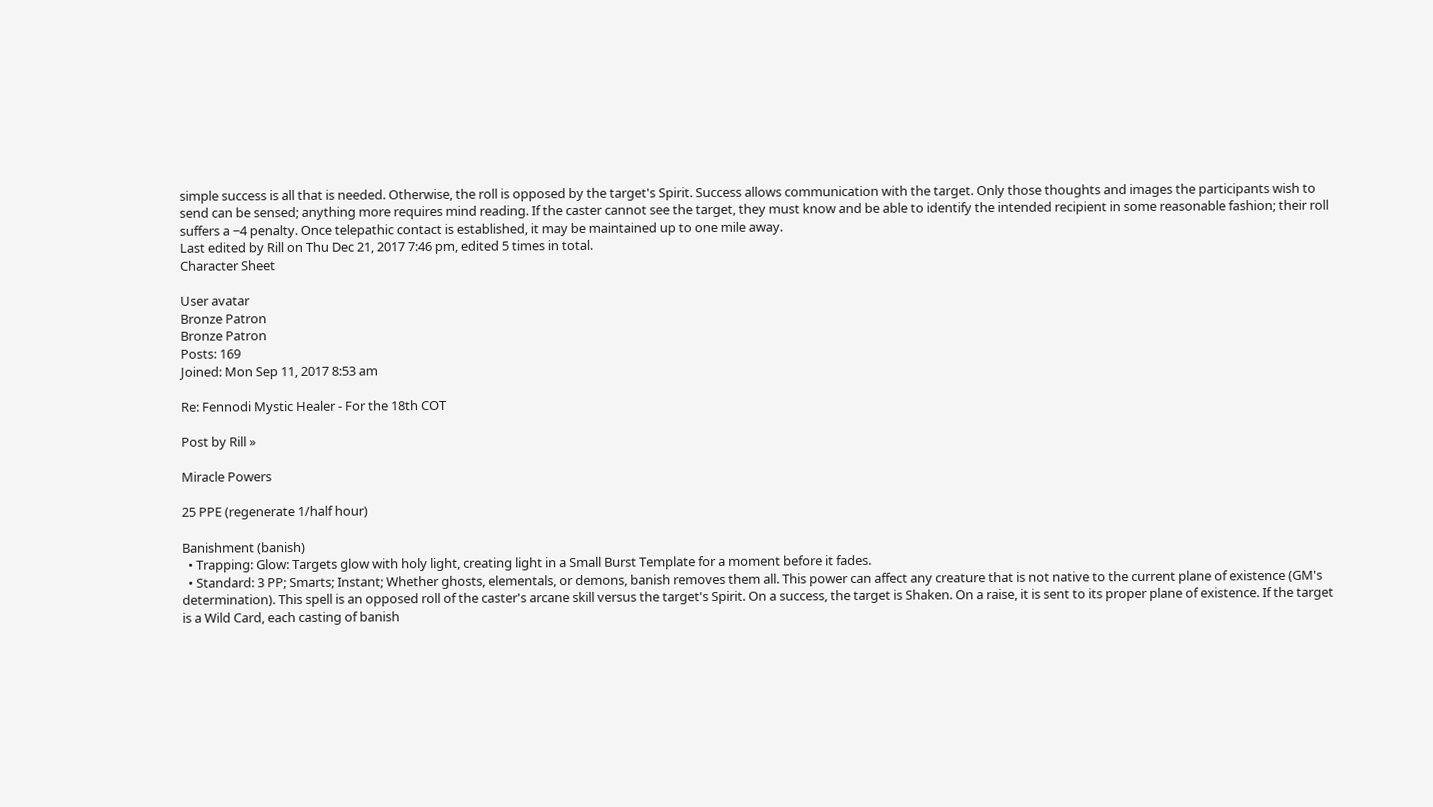simple success is all that is needed. Otherwise, the roll is opposed by the target's Spirit. Success allows communication with the target. Only those thoughts and images the participants wish to send can be sensed; anything more requires mind reading. If the caster cannot see the target, they must know and be able to identify the intended recipient in some reasonable fashion; their roll suffers a −4 penalty. Once telepathic contact is established, it may be maintained up to one mile away.
Last edited by Rill on Thu Dec 21, 2017 7:46 pm, edited 5 times in total.
Character Sheet

User avatar
Bronze Patron
Bronze Patron
Posts: 169
Joined: Mon Sep 11, 2017 8:53 am

Re: Fennodi Mystic Healer - For the 18th COT

Post by Rill »

Miracle Powers

25 PPE (regenerate 1/half hour)

Banishment (banish)
  • Trapping: Glow: Targets glow with holy light, creating light in a Small Burst Template for a moment before it fades.
  • Standard: 3 PP; Smarts; Instant; Whether ghosts, elementals, or demons, banish removes them all. This power can affect any creature that is not native to the current plane of existence (GM's determination). This spell is an opposed roll of the caster's arcane skill versus the target's Spirit. On a success, the target is Shaken. On a raise, it is sent to its proper plane of existence. If the target is a Wild Card, each casting of banish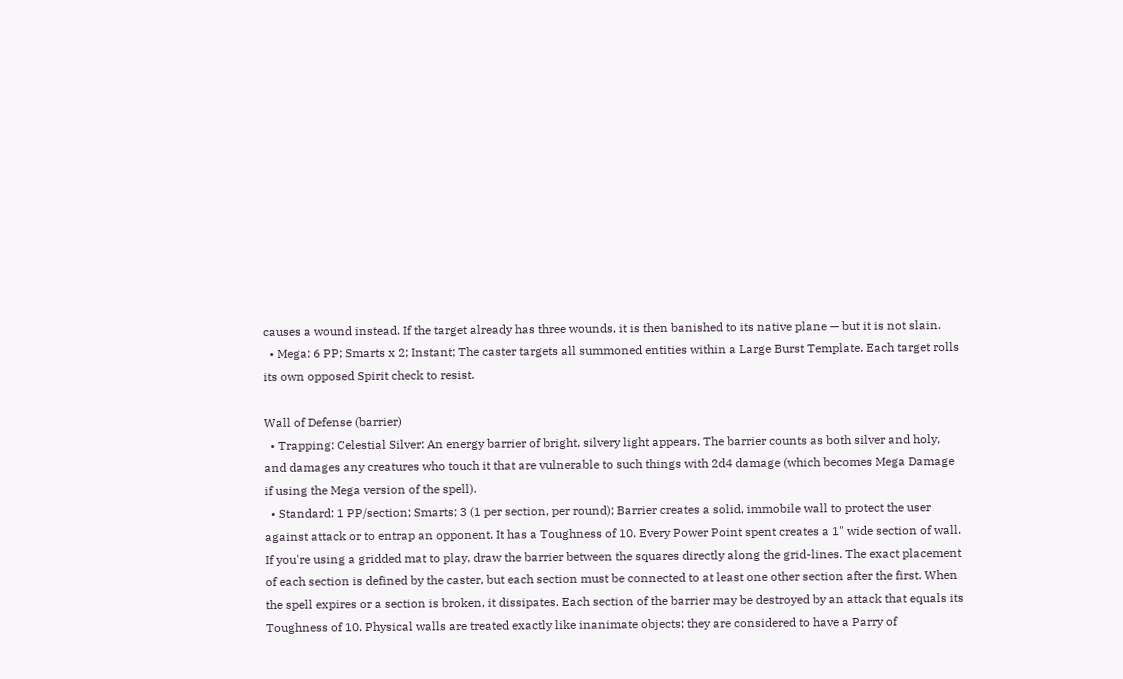causes a wound instead. If the target already has three wounds, it is then banished to its native plane — but it is not slain.
  • Mega: 6 PP; Smarts x 2; Instant; The caster targets all summoned entities within a Large Burst Template. Each target rolls its own opposed Spirit check to resist.

Wall of Defense (barrier)
  • Trapping: Celestial Silver: An energy barrier of bright, silvery light appears. The barrier counts as both silver and holy, and damages any creatures who touch it that are vulnerable to such things with 2d4 damage (which becomes Mega Damage if using the Mega version of the spell).
  • Standard: 1 PP/section; Smarts; 3 (1 per section, per round); Barrier creates a solid, immobile wall to protect the user against attack or to entrap an opponent. It has a Toughness of 10. Every Power Point spent creates a 1" wide section of wall. If you're using a gridded mat to play, draw the barrier between the squares directly along the grid-lines. The exact placement of each section is defined by the caster, but each section must be connected to at least one other section after the first. When the spell expires or a section is broken, it dissipates. Each section of the barrier may be destroyed by an attack that equals its Toughness of 10. Physical walls are treated exactly like inanimate objects; they are considered to have a Parry of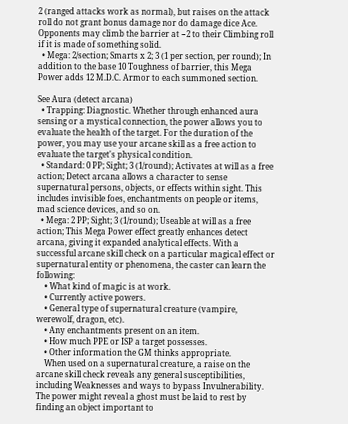2 (ranged attacks work as normal), but raises on the attack roll do not grant bonus damage nor do damage dice Ace. Opponents may climb the barrier at −2 to their Climbing roll if it is made of something solid.
  • Mega: 2/section; Smarts x 2; 3 (1 per section, per round); In addition to the base 10 Toughness of barrier, this Mega Power adds 12 M.D.C. Armor to each summoned section.

See Aura (detect arcana)
  • Trapping: Diagnostic. Whether through enhanced aura sensing or a mystical connection, the power allows you to evaluate the health of the target. For the duration of the power, you may use your arcane skill as a free action to evaluate the target's physical condition.
  • Standard: 0 PP; Sight; 3 (1/round); Activates at will as a free action; Detect arcana allows a character to sense supernatural persons, objects, or effects within sight. This includes invisible foes, enchantments on people or items, mad science devices, and so on.
  • Mega: 2 PP; Sight; 3 (1/round); Useable at will as a free action; This Mega Power effect greatly enhances detect arcana, giving it expanded analytical effects. With a successful arcane skill check on a particular magical effect or supernatural entity or phenomena, the caster can learn the following:
    • What kind of magic is at work.
    • Currently active powers.
    • General type of supernatural creature (vampire, werewolf, dragon, etc).
    • Any enchantments present on an item.
    • How much PPE or ISP a target possesses.
    • Other information the GM thinks appropriate.
    When used on a supernatural creature, a raise on the arcane skill check reveals any general susceptibilities, including Weaknesses and ways to bypass Invulnerability. The power might reveal a ghost must be laid to rest by finding an object important to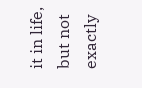it in life, but not exactly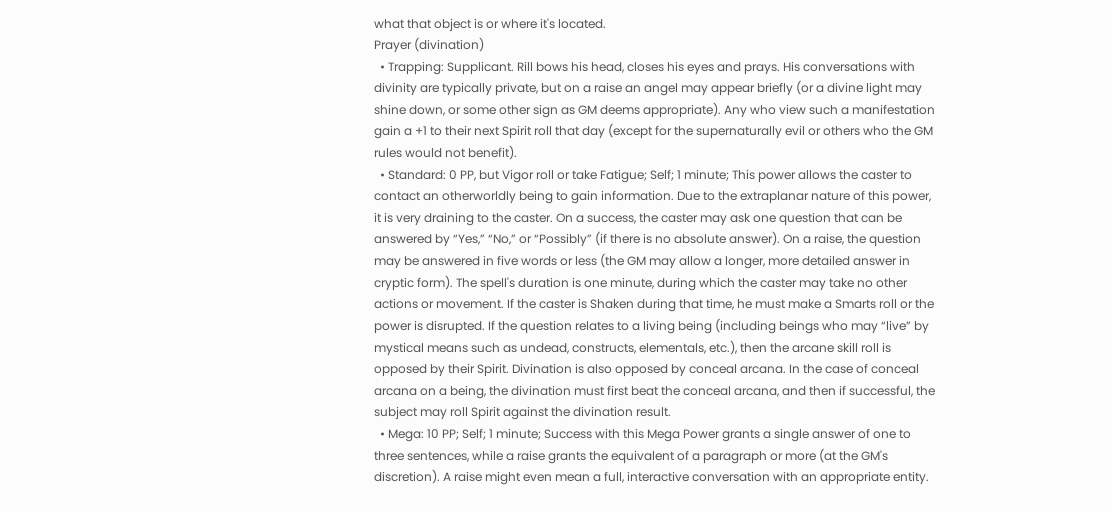what that object is or where it's located.
Prayer (divination)
  • Trapping: Supplicant. Rill bows his head, closes his eyes and prays. His conversations with divinity are typically private, but on a raise an angel may appear briefly (or a divine light may shine down, or some other sign as GM deems appropriate). Any who view such a manifestation gain a +1 to their next Spirit roll that day (except for the supernaturally evil or others who the GM rules would not benefit).
  • Standard: 0 PP, but Vigor roll or take Fatigue; Self; 1 minute; This power allows the caster to contact an otherworldly being to gain information. Due to the extraplanar nature of this power, it is very draining to the caster. On a success, the caster may ask one question that can be answered by “Yes,” “No,” or “Possibly” (if there is no absolute answer). On a raise, the question may be answered in five words or less (the GM may allow a longer, more detailed answer in cryptic form). The spell's duration is one minute, during which the caster may take no other actions or movement. If the caster is Shaken during that time, he must make a Smarts roll or the power is disrupted. If the question relates to a living being (including beings who may “live” by mystical means such as undead, constructs, elementals, etc.), then the arcane skill roll is opposed by their Spirit. Divination is also opposed by conceal arcana. In the case of conceal arcana on a being, the divination must first beat the conceal arcana, and then if successful, the subject may roll Spirit against the divination result.
  • Mega: 10 PP; Self; 1 minute; Success with this Mega Power grants a single answer of one to three sentences, while a raise grants the equivalent of a paragraph or more (at the GM's discretion). A raise might even mean a full, interactive conversation with an appropriate entity.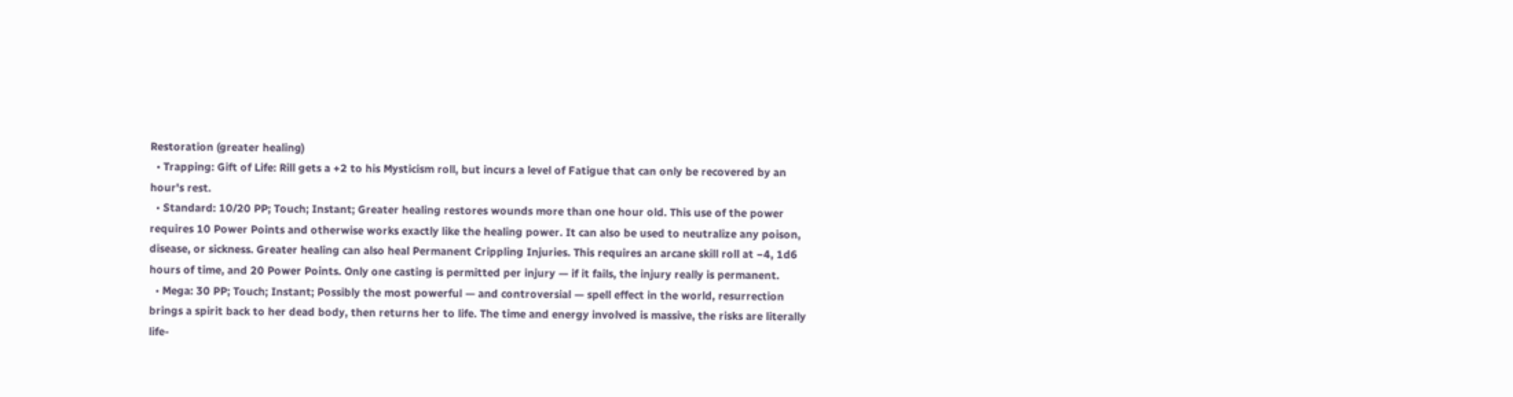Restoration (greater healing)
  • Trapping: Gift of Life: Rill gets a +2 to his Mysticism roll, but incurs a level of Fatigue that can only be recovered by an hour's rest.
  • Standard: 10/20 PP; Touch; Instant; Greater healing restores wounds more than one hour old. This use of the power requires 10 Power Points and otherwise works exactly like the healing power. It can also be used to neutralize any poison, disease, or sickness. Greater healing can also heal Permanent Crippling Injuries. This requires an arcane skill roll at −4, 1d6 hours of time, and 20 Power Points. Only one casting is permitted per injury — if it fails, the injury really is permanent.
  • Mega: 30 PP; Touch; Instant; Possibly the most powerful — and controversial — spell effect in the world, resurrection brings a spirit back to her dead body, then returns her to life. The time and energy involved is massive, the risks are literally life-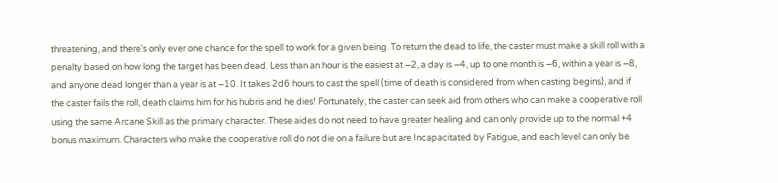threatening, and there's only ever one chance for the spell to work for a given being. To return the dead to life, the caster must make a skill roll with a penalty based on how long the target has been dead. Less than an hour is the easiest at −2, a day is −4, up to one month is −6, within a year is −8, and anyone dead longer than a year is at −10. It takes 2d6 hours to cast the spell (time of death is considered from when casting begins), and if the caster fails the roll, death claims him for his hubris and he dies! Fortunately, the caster can seek aid from others who can make a cooperative roll using the same Arcane Skill as the primary character. These aides do not need to have greater healing and can only provide up to the normal +4 bonus maximum. Characters who make the cooperative roll do not die on a failure but are Incapacitated by Fatigue, and each level can only be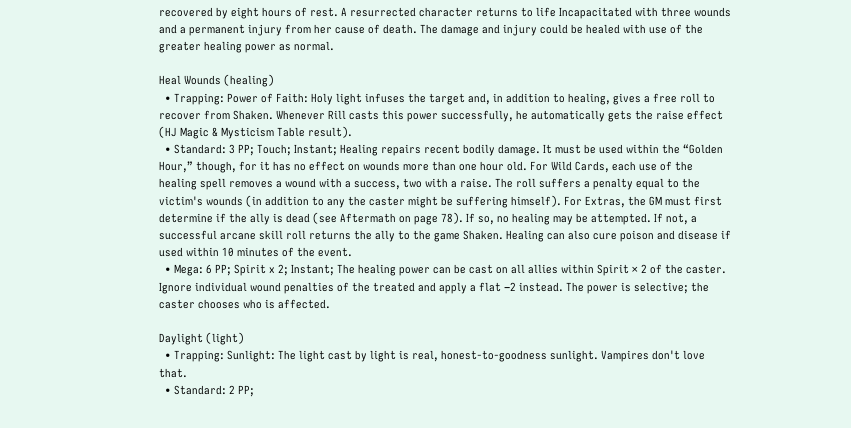recovered by eight hours of rest. A resurrected character returns to life Incapacitated with three wounds and a permanent injury from her cause of death. The damage and injury could be healed with use of the greater healing power as normal.

Heal Wounds (healing)
  • Trapping: Power of Faith: Holy light infuses the target and, in addition to healing, gives a free roll to recover from Shaken. Whenever Rill casts this power successfully, he automatically gets the raise effect (HJ Magic & Mysticism Table result).
  • Standard: 3 PP; Touch; Instant; Healing repairs recent bodily damage. It must be used within the “Golden Hour,” though, for it has no effect on wounds more than one hour old. For Wild Cards, each use of the healing spell removes a wound with a success, two with a raise. The roll suffers a penalty equal to the victim's wounds (in addition to any the caster might be suffering himself). For Extras, the GM must first determine if the ally is dead (see Aftermath on page 78). If so, no healing may be attempted. If not, a successful arcane skill roll returns the ally to the game Shaken. Healing can also cure poison and disease if used within 10 minutes of the event.
  • Mega: 6 PP; Spirit x 2; Instant; The healing power can be cast on all allies within Spirit × 2 of the caster. Ignore individual wound penalties of the treated and apply a flat −2 instead. The power is selective; the caster chooses who is affected.

Daylight (light)
  • Trapping: Sunlight: The light cast by light is real, honest-to-goodness sunlight. Vampires don't love that.
  • Standard: 2 PP;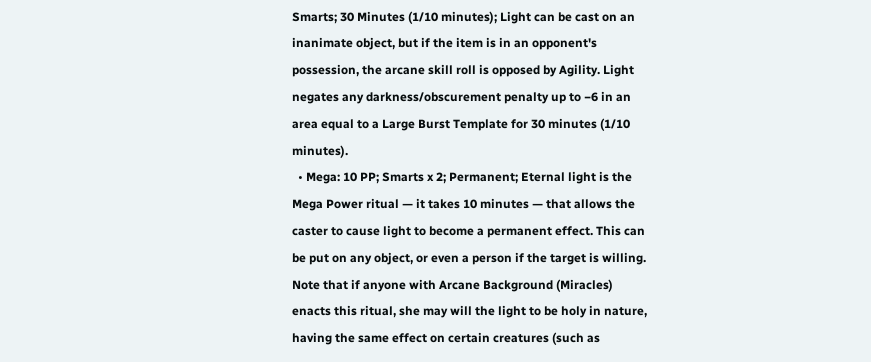Smarts; 30 Minutes (1/10 minutes); Light can be cast on an inanimate object, but if the item is in an opponent's possession, the arcane skill roll is opposed by Agility. Light negates any darkness/obscurement penalty up to −6 in an area equal to a Large Burst Template for 30 minutes (1/10 minutes).
  • Mega: 10 PP; Smarts x 2; Permanent; Eternal light is the Mega Power ritual — it takes 10 minutes — that allows the caster to cause light to become a permanent effect. This can be put on any object, or even a person if the target is willing. Note that if anyone with Arcane Background (Miracles) enacts this ritual, she may will the light to be holy in nature, having the same effect on certain creatures (such as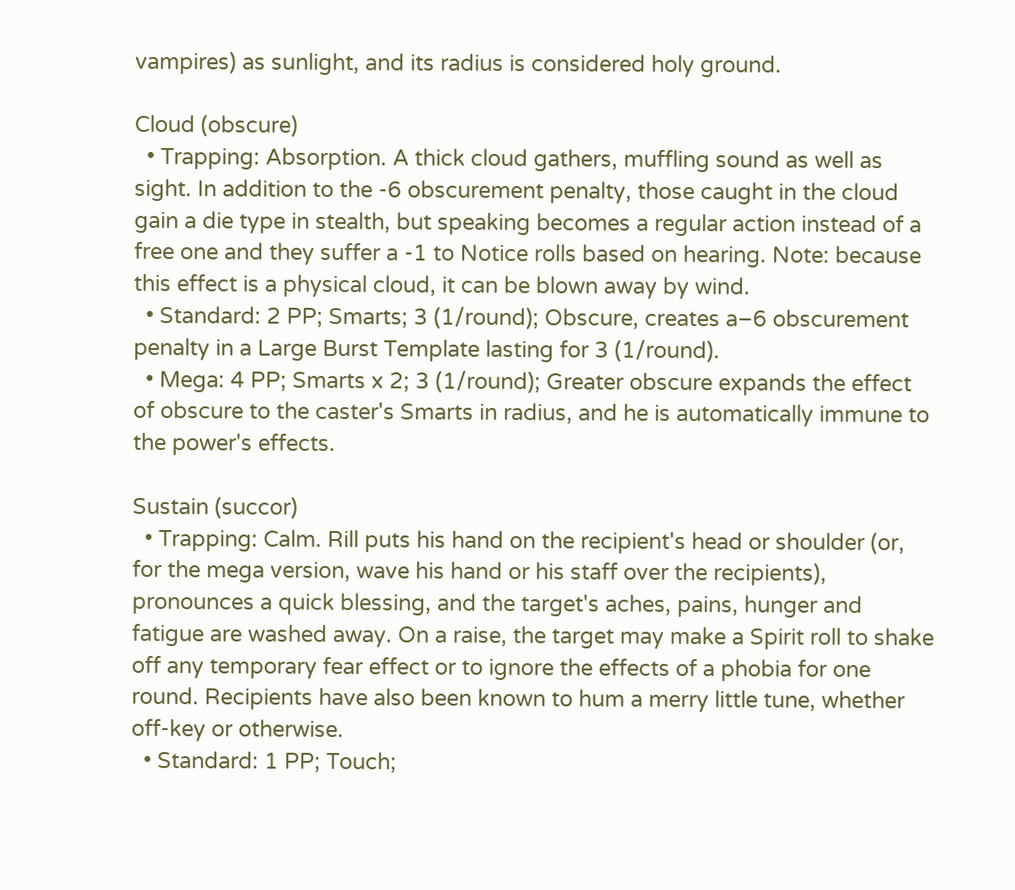vampires) as sunlight, and its radius is considered holy ground.

Cloud (obscure)
  • Trapping: Absorption. A thick cloud gathers, muffling sound as well as sight. In addition to the -6 obscurement penalty, those caught in the cloud gain a die type in stealth, but speaking becomes a regular action instead of a free one and they suffer a -1 to Notice rolls based on hearing. Note: because this effect is a physical cloud, it can be blown away by wind.
  • Standard: 2 PP; Smarts; 3 (1/round); Obscure, creates a–6 obscurement penalty in a Large Burst Template lasting for 3 (1/round).
  • Mega: 4 PP; Smarts x 2; 3 (1/round); Greater obscure expands the effect of obscure to the caster's Smarts in radius, and he is automatically immune to the power's effects.

Sustain (succor)
  • Trapping: Calm. Rill puts his hand on the recipient's head or shoulder (or, for the mega version, wave his hand or his staff over the recipients), pronounces a quick blessing, and the target's aches, pains, hunger and fatigue are washed away. On a raise, the target may make a Spirit roll to shake off any temporary fear effect or to ignore the effects of a phobia for one round. Recipients have also been known to hum a merry little tune, whether off-key or otherwise.
  • Standard: 1 PP; Touch;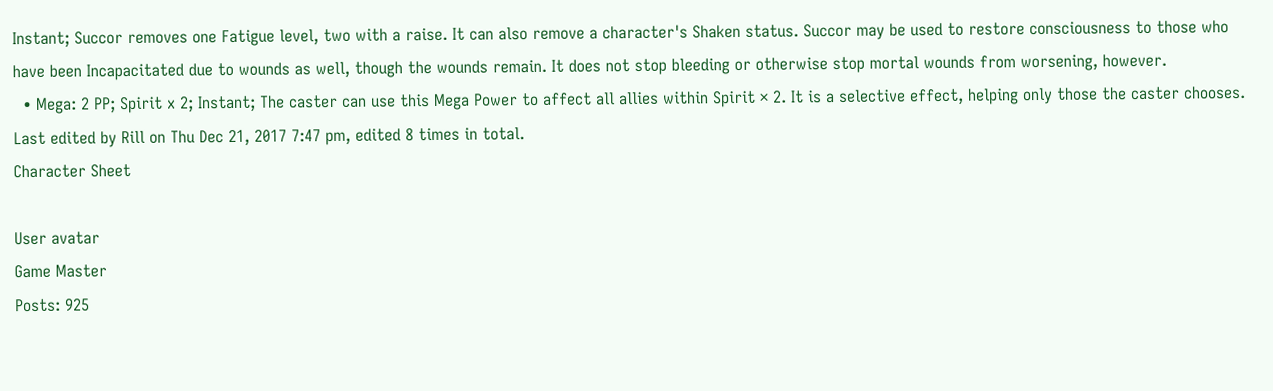Instant; Succor removes one Fatigue level, two with a raise. It can also remove a character's Shaken status. Succor may be used to restore consciousness to those who have been Incapacitated due to wounds as well, though the wounds remain. It does not stop bleeding or otherwise stop mortal wounds from worsening, however.
  • Mega: 2 PP; Spirit x 2; Instant; The caster can use this Mega Power to affect all allies within Spirit × 2. It is a selective effect, helping only those the caster chooses.
Last edited by Rill on Thu Dec 21, 2017 7:47 pm, edited 8 times in total.
Character Sheet

User avatar
Game Master
Posts: 925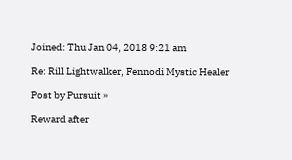Joined: Thu Jan 04, 2018 9:21 am

Re: Rill Lightwalker, Fennodi Mystic Healer

Post by Pursuit »

Reward after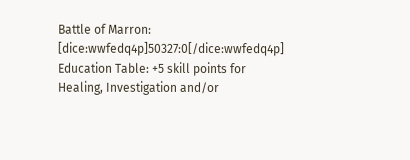Battle of Marron: [dice:wwfedq4p]50327:0[/dice:wwfedq4p] Education Table: +5 skill points for Healing, Investigation and/or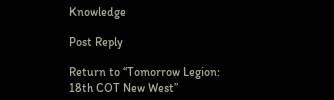Knowledge

Post Reply

Return to “Tomorrow Legion: 18th COT New West”